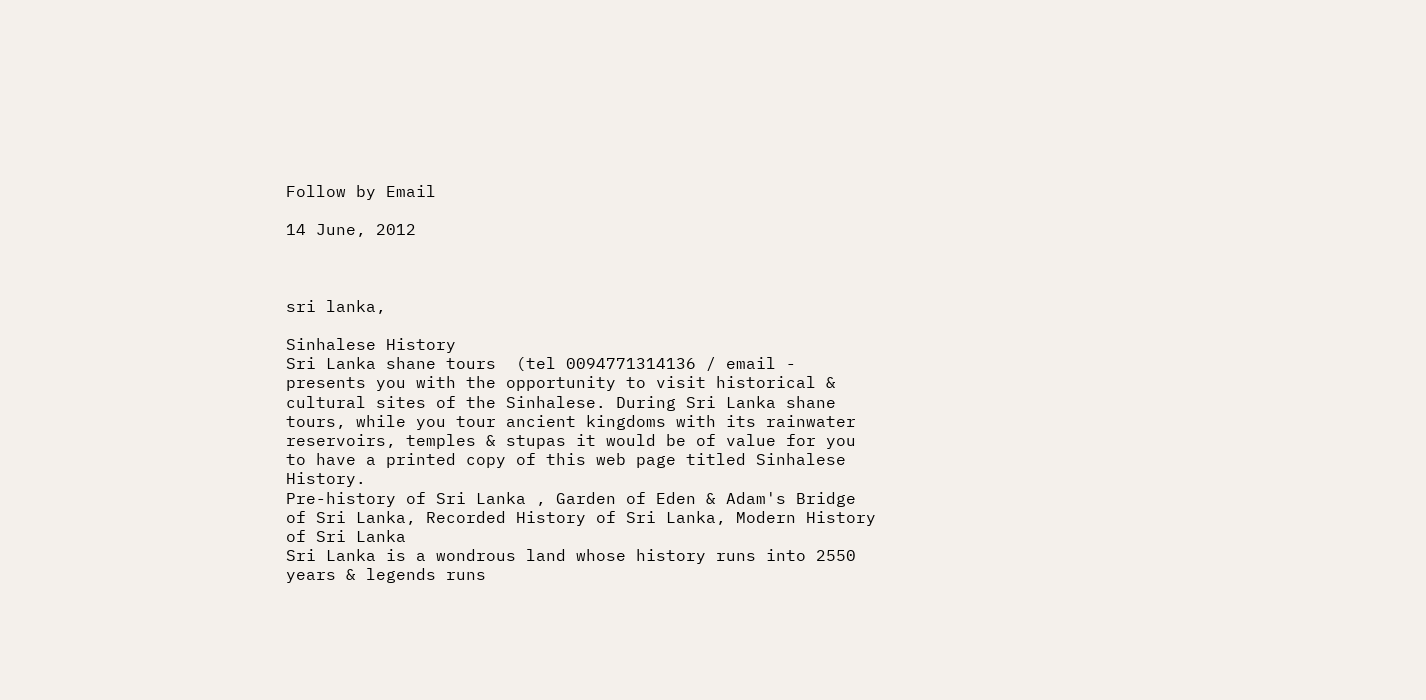Follow by Email

14 June, 2012



sri lanka,

Sinhalese History
Sri Lanka shane tours  (tel 0094771314136 / email - presents you with the opportunity to visit historical & cultural sites of the Sinhalese. During Sri Lanka shane  tours, while you tour ancient kingdoms with its rainwater reservoirs, temples & stupas it would be of value for you to have a printed copy of this web page titled Sinhalese History.
Pre-history of Sri Lanka , Garden of Eden & Adam's Bridge of Sri Lanka, Recorded History of Sri Lanka, Modern History of Sri Lanka
Sri Lanka is a wondrous land whose history runs into 2550 years & legends runs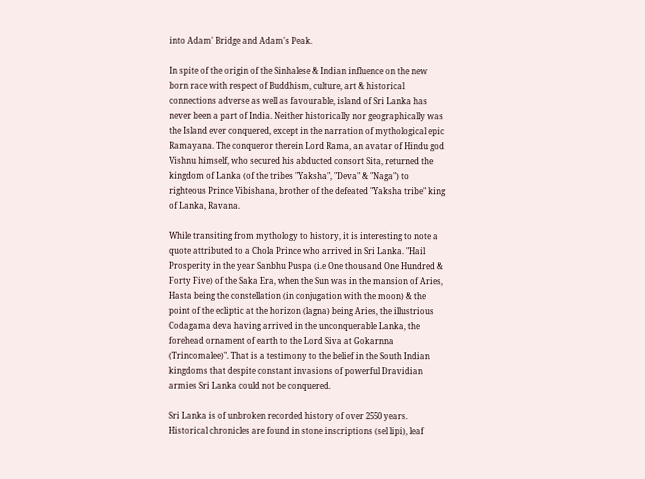into Adam' Bridge and Adam's Peak.

In spite of the origin of the Sinhalese & Indian influence on the new born race with respect of Buddhism, culture, art & historical connections adverse as well as favourable, island of Sri Lanka has never been a part of India. Neither historically nor geographically was the Island ever conquered, except in the narration of mythological epic Ramayana. The conqueror therein Lord Rama, an avatar of Hindu god Vishnu himself, who secured his abducted consort Sita, returned the kingdom of Lanka (of the tribes "Yaksha", "Deva" & "Naga") to righteous Prince Vibishana, brother of the defeated "Yaksha tribe" king of Lanka, Ravana.

While transiting from mythology to history, it is interesting to note a quote attributed to a Chola Prince who arrived in Sri Lanka. "Hail Prosperity in the year Sanbhu Puspa (i.e One thousand One Hundred & Forty Five) of the Saka Era, when the Sun was in the mansion of Aries, Hasta being the constellation (in conjugation with the moon) & the point of the ecliptic at the horizon (lagna) being Aries, the illustrious Codagama deva having arrived in the unconquerable Lanka, the forehead ornament of earth to the Lord Siva at Gokarnna (Trincomalee)". That is a testimony to the belief in the South Indian kingdoms that despite constant invasions of powerful Dravidian armies Sri Lanka could not be conquered.

Sri Lanka is of unbroken recorded history of over 2550 years. Historical chronicles are found in stone inscriptions (sel lipi), leaf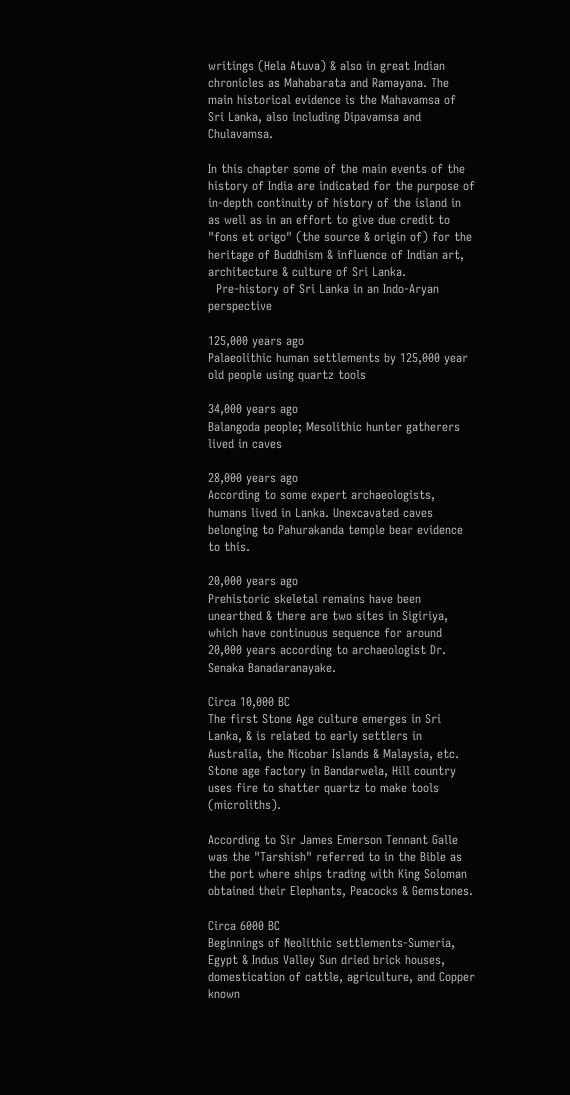writings (Hela Atuva) & also in great Indian chronicles as Mahabarata and Ramayana. The main historical evidence is the Mahavamsa of Sri Lanka, also including Dipavamsa and Chulavamsa.

In this chapter some of the main events of the history of India are indicated for the purpose of in-depth continuity of history of the island in as well as in an effort to give due credit to "fons et origo" (the source & origin of) for the heritage of Buddhism & influence of Indian art, architecture & culture of Sri Lanka.
  Pre-history of Sri Lanka in an Indo-Aryan perspective

125,000 years ago
Palaeolithic human settlements by 125,000 year old people using quartz tools

34,000 years ago
Balangoda people; Mesolithic hunter gatherers lived in caves

28,000 years ago
According to some expert archaeologists, humans lived in Lanka. Unexcavated caves belonging to Pahurakanda temple bear evidence to this.

20,000 years ago
Prehistoric skeletal remains have been unearthed & there are two sites in Sigiriya, which have continuous sequence for around 20,000 years according to archaeologist Dr. Senaka Banadaranayake.

Circa 10,000 BC
The first Stone Age culture emerges in Sri Lanka, & is related to early settlers in Australia, the Nicobar Islands & Malaysia, etc. Stone age factory in Bandarwela, Hill country uses fire to shatter quartz to make tools (microliths).

According to Sir James Emerson Tennant Galle was the "Tarshish" referred to in the Bible as the port where ships trading with King Soloman obtained their Elephants, Peacocks & Gemstones.

Circa 6000 BC
Beginnings of Neolithic settlements-Sumeria, Egypt & Indus Valley Sun dried brick houses, domestication of cattle, agriculture, and Copper known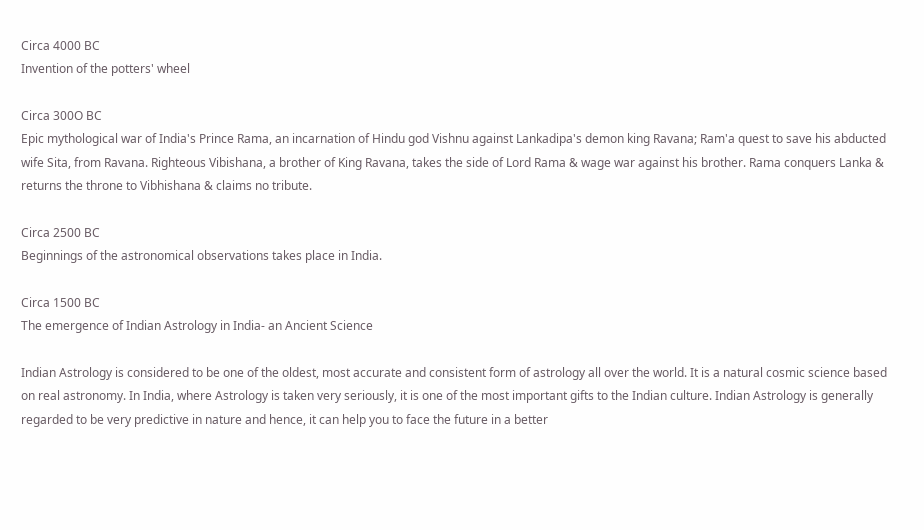Circa 4000 BC
Invention of the potters' wheel

Circa 300O BC
Epic mythological war of India's Prince Rama, an incarnation of Hindu god Vishnu against Lankadipa's demon king Ravana; Ram'a quest to save his abducted wife Sita, from Ravana. Righteous Vibishana, a brother of King Ravana, takes the side of Lord Rama & wage war against his brother. Rama conquers Lanka & returns the throne to Vibhishana & claims no tribute.

Circa 2500 BC
Beginnings of the astronomical observations takes place in India.

Circa 1500 BC
The emergence of Indian Astrology in India- an Ancient Science

Indian Astrology is considered to be one of the oldest, most accurate and consistent form of astrology all over the world. It is a natural cosmic science based on real astronomy. In India, where Astrology is taken very seriously, it is one of the most important gifts to the Indian culture. Indian Astrology is generally regarded to be very predictive in nature and hence, it can help you to face the future in a better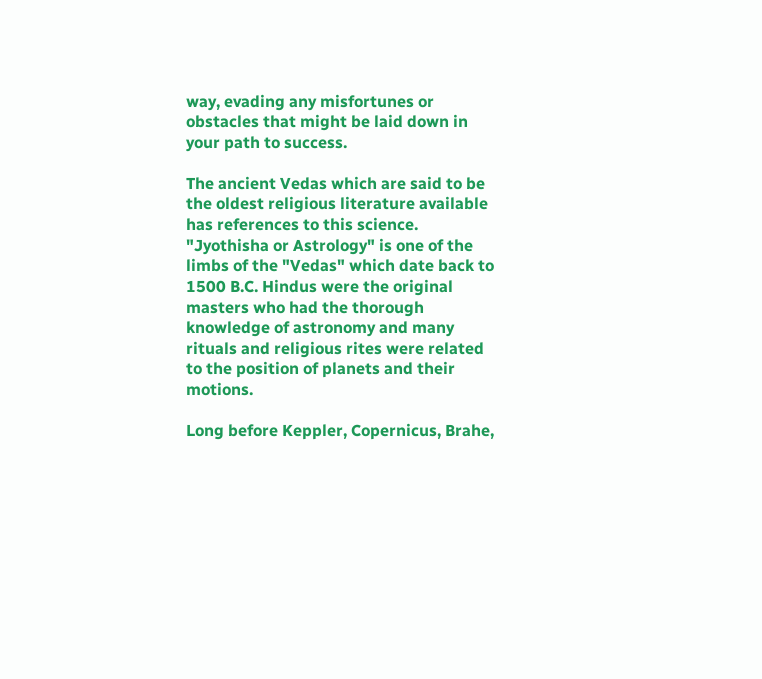way, evading any misfortunes or obstacles that might be laid down in your path to success.

The ancient Vedas which are said to be the oldest religious literature available has references to this science. "Jyothisha or Astrology" is one of the limbs of the "Vedas" which date back to 1500 B.C. Hindus were the original masters who had the thorough knowledge of astronomy and many rituals and religious rites were related to the position of planets and their motions.

Long before Keppler, Copernicus, Brahe,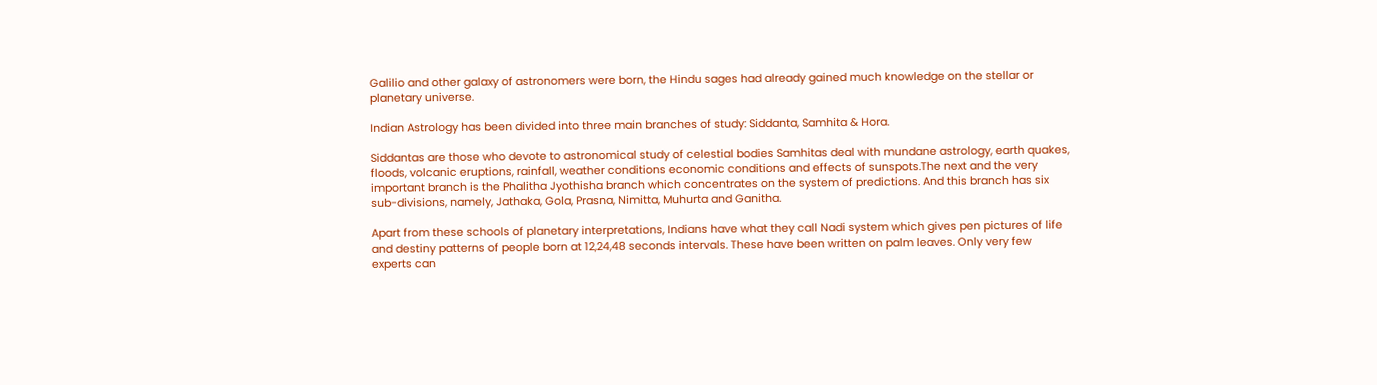Galilio and other galaxy of astronomers were born, the Hindu sages had already gained much knowledge on the stellar or planetary universe.

Indian Astrology has been divided into three main branches of study: Siddanta, Samhita & Hora.

Siddantas are those who devote to astronomical study of celestial bodies Samhitas deal with mundane astrology, earth quakes, floods, volcanic eruptions, rainfall, weather conditions economic conditions and effects of sunspots.The next and the very important branch is the Phalitha Jyothisha branch which concentrates on the system of predictions. And this branch has six sub-divisions, namely, Jathaka, Gola, Prasna, Nimitta, Muhurta and Ganitha.

Apart from these schools of planetary interpretations, Indians have what they call Nadi system which gives pen pictures of life and destiny patterns of people born at 12,24,48 seconds intervals. These have been written on palm leaves. Only very few experts can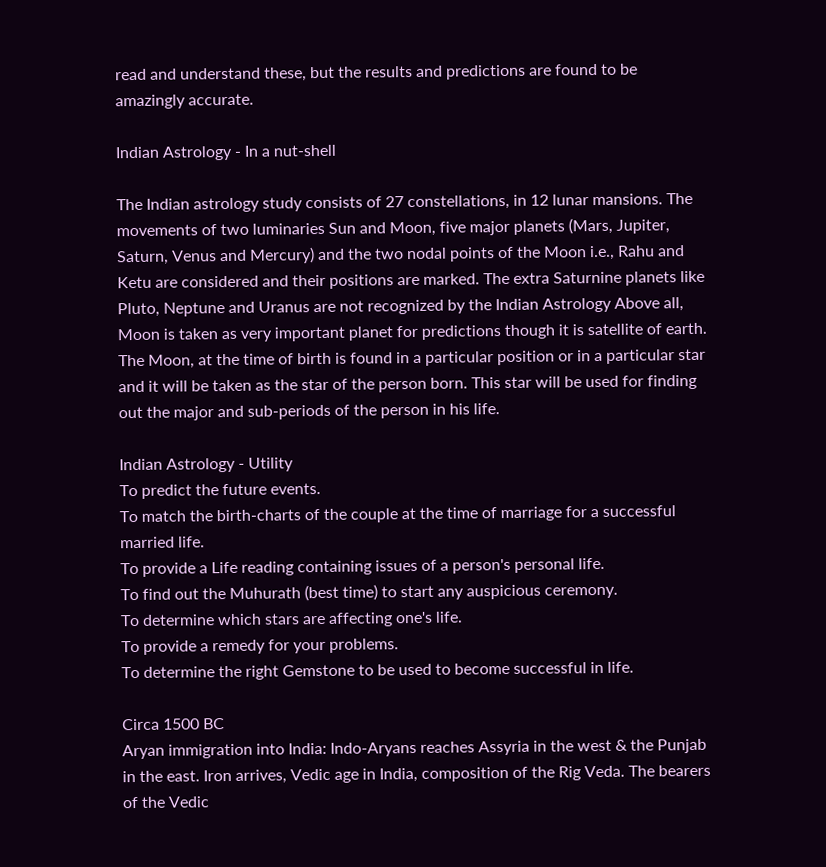read and understand these, but the results and predictions are found to be amazingly accurate.

Indian Astrology - In a nut-shell

The Indian astrology study consists of 27 constellations, in 12 lunar mansions. The movements of two luminaries Sun and Moon, five major planets (Mars, Jupiter, Saturn, Venus and Mercury) and the two nodal points of the Moon i.e., Rahu and Ketu are considered and their positions are marked. The extra Saturnine planets like Pluto, Neptune and Uranus are not recognized by the Indian Astrology Above all, Moon is taken as very important planet for predictions though it is satellite of earth. The Moon, at the time of birth is found in a particular position or in a particular star and it will be taken as the star of the person born. This star will be used for finding out the major and sub-periods of the person in his life.

Indian Astrology - Utility
To predict the future events.
To match the birth-charts of the couple at the time of marriage for a successful married life.
To provide a Life reading containing issues of a person's personal life.
To find out the Muhurath (best time) to start any auspicious ceremony.
To determine which stars are affecting one's life.
To provide a remedy for your problems.
To determine the right Gemstone to be used to become successful in life.

Circa 1500 BC
Aryan immigration into India: Indo-Aryans reaches Assyria in the west & the Punjab in the east. Iron arrives, Vedic age in India, composition of the Rig Veda. The bearers of the Vedic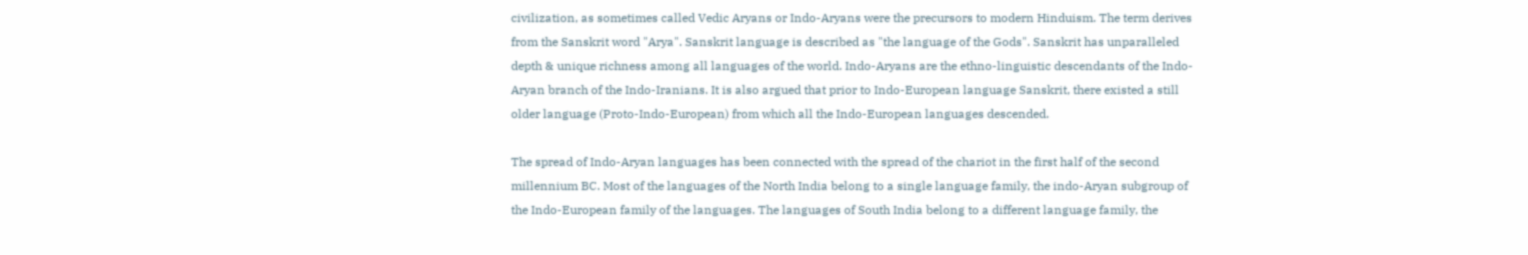civilization, as sometimes called Vedic Aryans or Indo-Aryans were the precursors to modern Hinduism. The term derives from the Sanskrit word "Arya". Sanskrit language is described as "the language of the Gods". Sanskrit has unparalleled depth & unique richness among all languages of the world. Indo-Aryans are the ethno-linguistic descendants of the Indo-Aryan branch of the Indo-Iranians. It is also argued that prior to Indo-European language Sanskrit, there existed a still older language (Proto-Indo-European) from which all the Indo-European languages descended.

The spread of Indo-Aryan languages has been connected with the spread of the chariot in the first half of the second millennium BC. Most of the languages of the North India belong to a single language family, the indo-Aryan subgroup of the Indo-European family of the languages. The languages of South India belong to a different language family, the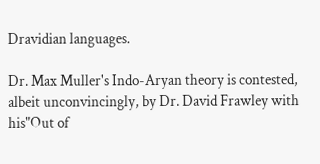Dravidian languages.

Dr. Max Muller's Indo-Aryan theory is contested, albeit unconvincingly, by Dr. David Frawley with his"Out of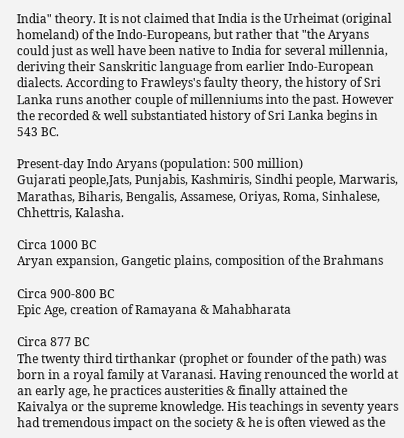India" theory. It is not claimed that India is the Urheimat (original homeland) of the Indo-Europeans, but rather that "the Aryans could just as well have been native to India for several millennia, deriving their Sanskritic language from earlier Indo-European dialects. According to Frawleys's faulty theory, the history of Sri Lanka runs another couple of millenniums into the past. However the recorded & well substantiated history of Sri Lanka begins in 543 BC.

Present-day Indo Aryans (population: 500 million)
Gujarati people,Jats, Punjabis, Kashmiris, Sindhi people, Marwaris, Marathas, Biharis, Bengalis, Assamese, Oriyas, Roma, Sinhalese, Chhettris, Kalasha.

Circa 1000 BC
Aryan expansion, Gangetic plains, composition of the Brahmans

Circa 900-800 BC
Epic Age, creation of Ramayana & Mahabharata

Circa 877 BC
The twenty third tirthankar (prophet or founder of the path) was born in a royal family at Varanasi. Having renounced the world at an early age, he practices austerities & finally attained the Kaivalya or the supreme knowledge. His teachings in seventy years had tremendous impact on the society & he is often viewed as the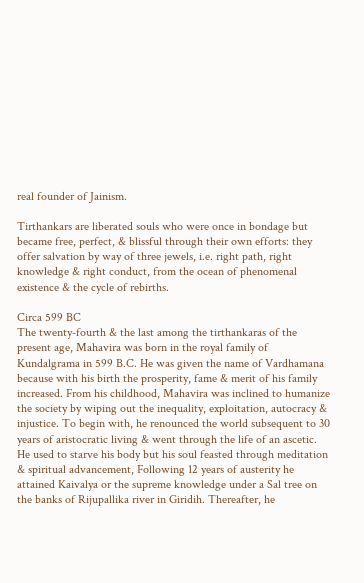real founder of Jainism.

Tirthankars are liberated souls who were once in bondage but became free, perfect, & blissful through their own efforts: they offer salvation by way of three jewels, i.e. right path, right knowledge & right conduct, from the ocean of phenomenal existence & the cycle of rebirths.

Circa 599 BC
The twenty-fourth & the last among the tirthankaras of the present age, Mahavira was born in the royal family of Kundalgrama in 599 B.C. He was given the name of Vardhamana because with his birth the prosperity, fame & merit of his family increased. From his childhood, Mahavira was inclined to humanize the society by wiping out the inequality, exploitation, autocracy & injustice. To begin with, he renounced the world subsequent to 30 years of aristocratic living & went through the life of an ascetic. He used to starve his body but his soul feasted through meditation & spiritual advancement, Following 12 years of austerity he attained Kaivalya or the supreme knowledge under a Sal tree on the banks of Rijupallika river in Giridih. Thereafter, he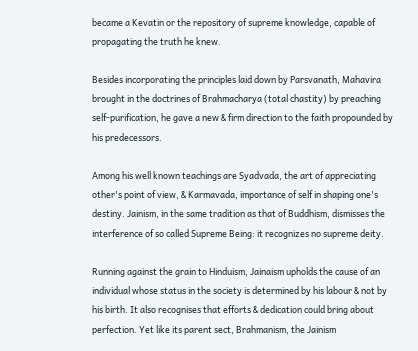became a Kevatin or the repository of supreme knowledge, capable of propagating the truth he knew.

Besides incorporating the principles laid down by Parsvanath, Mahavira brought in the doctrines of Brahmacharya (total chastity) by preaching self-purification, he gave a new & firm direction to the faith propounded by his predecessors.

Among his well known teachings are Syadvada, the art of appreciating other's point of view, & Karmavada, importance of self in shaping one's destiny. Jainism, in the same tradition as that of Buddhism, dismisses the interference of so called Supreme Being: it recognizes no supreme deity.

Running against the grain to Hinduism, Jainaism upholds the cause of an individual whose status in the society is determined by his labour & not by his birth. It also recognises that efforts & dedication could bring about perfection. Yet like its parent sect, Brahmanism, the Jainism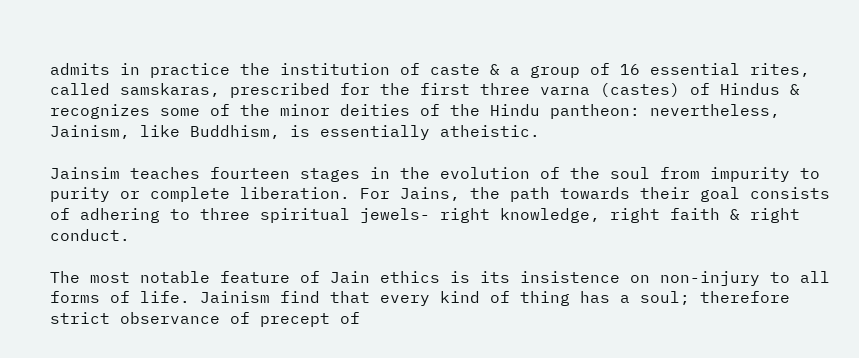admits in practice the institution of caste & a group of 16 essential rites, called samskaras, prescribed for the first three varna (castes) of Hindus & recognizes some of the minor deities of the Hindu pantheon: nevertheless, Jainism, like Buddhism, is essentially atheistic.

Jainsim teaches fourteen stages in the evolution of the soul from impurity to purity or complete liberation. For Jains, the path towards their goal consists of adhering to three spiritual jewels- right knowledge, right faith & right conduct.

The most notable feature of Jain ethics is its insistence on non-injury to all forms of life. Jainism find that every kind of thing has a soul; therefore strict observance of precept of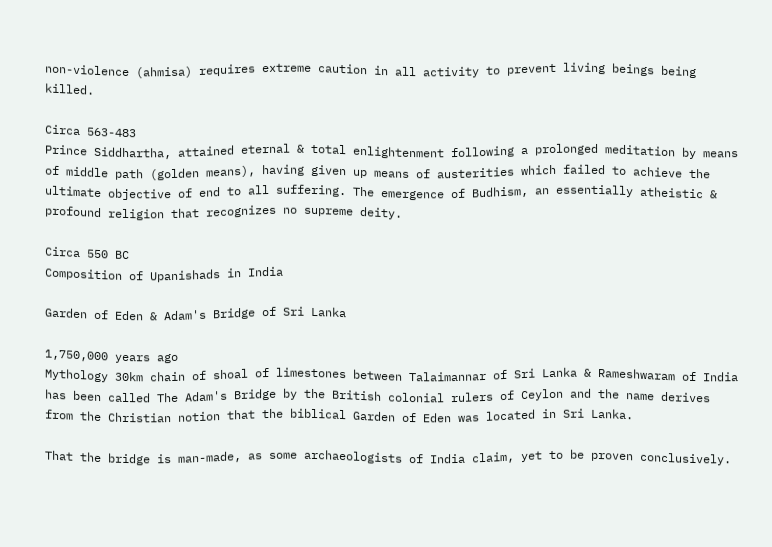non-violence (ahmisa) requires extreme caution in all activity to prevent living beings being killed.

Circa 563-483
Prince Siddhartha, attained eternal & total enlightenment following a prolonged meditation by means of middle path (golden means), having given up means of austerities which failed to achieve the ultimate objective of end to all suffering. The emergence of Budhism, an essentially atheistic & profound religion that recognizes no supreme deity.

Circa 550 BC
Composition of Upanishads in India

Garden of Eden & Adam's Bridge of Sri Lanka

1,750,000 years ago
Mythology 30km chain of shoal of limestones between Talaimannar of Sri Lanka & Rameshwaram of India has been called The Adam's Bridge by the British colonial rulers of Ceylon and the name derives from the Christian notion that the biblical Garden of Eden was located in Sri Lanka.

That the bridge is man-made, as some archaeologists of India claim, yet to be proven conclusively.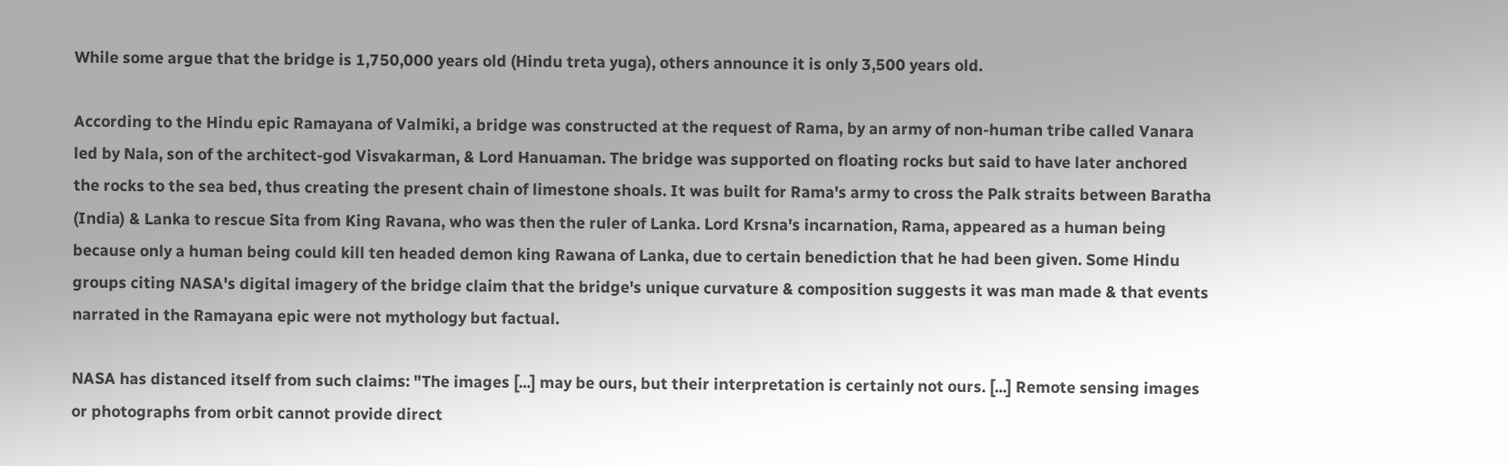While some argue that the bridge is 1,750,000 years old (Hindu treta yuga), others announce it is only 3,500 years old.

According to the Hindu epic Ramayana of Valmiki, a bridge was constructed at the request of Rama, by an army of non-human tribe called Vanara led by Nala, son of the architect-god Visvakarman, & Lord Hanuaman. The bridge was supported on floating rocks but said to have later anchored the rocks to the sea bed, thus creating the present chain of limestone shoals. It was built for Rama's army to cross the Palk straits between Baratha (India) & Lanka to rescue Sita from King Ravana, who was then the ruler of Lanka. Lord Krsna's incarnation, Rama, appeared as a human being because only a human being could kill ten headed demon king Rawana of Lanka, due to certain benediction that he had been given. Some Hindu groups citing NASA's digital imagery of the bridge claim that the bridge's unique curvature & composition suggests it was man made & that events narrated in the Ramayana epic were not mythology but factual.

NASA has distanced itself from such claims: "The images [...] may be ours, but their interpretation is certainly not ours. [...] Remote sensing images or photographs from orbit cannot provide direct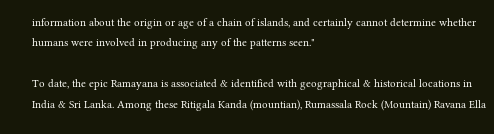information about the origin or age of a chain of islands, and certainly cannot determine whether humans were involved in producing any of the patterns seen."

To date, the epic Ramayana is associated & identified with geographical & historical locations in India & Sri Lanka. Among these Ritigala Kanda (mountian), Rumassala Rock (Mountain) Ravana Ella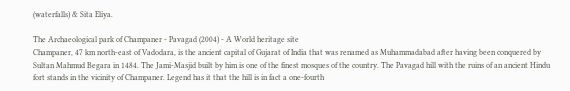(waterfalls) & Sita Eliya.

The Archaeological park of Champaner - Pavagad (2004) - A World heritage site
Champaner, 47 km north-east of Vadodara, is the ancient capital of Gujarat of India that was renamed as Muhammadabad after having been conquered by Sultan Mahmud Begara in 1484. The Jami-Masjid built by him is one of the finest mosques of the country. The Pavagad hill with the ruins of an ancient Hindu fort stands in the vicinity of Champaner. Legend has it that the hill is in fact a one-fourth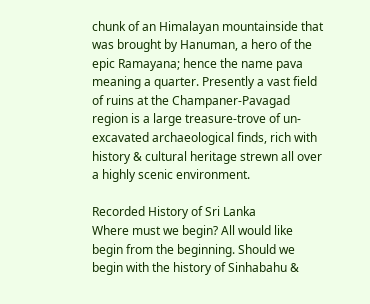chunk of an Himalayan mountainside that was brought by Hanuman, a hero of the epic Ramayana; hence the name pava meaning a quarter. Presently a vast field of ruins at the Champaner-Pavagad region is a large treasure-trove of un-excavated archaeological finds, rich with history & cultural heritage strewn all over a highly scenic environment.

Recorded History of Sri Lanka
Where must we begin? All would like begin from the beginning. Should we begin with the history of Sinhabahu &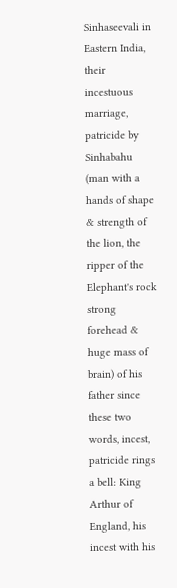Sinhaseevali in Eastern India, their incestuous marriage, patricide by Sinhabahu (man with a hands of shape & strength of the lion, the ripper of the Elephant's rock strong forehead & huge mass of brain) of his father since these two words, incest, patricide rings a bell: King Arthur of England, his incest with his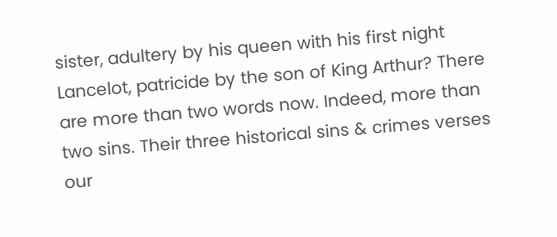sister, adultery by his queen with his first night Lancelot, patricide by the son of King Arthur? There are more than two words now. Indeed, more than two sins. Their three historical sins & crimes verses our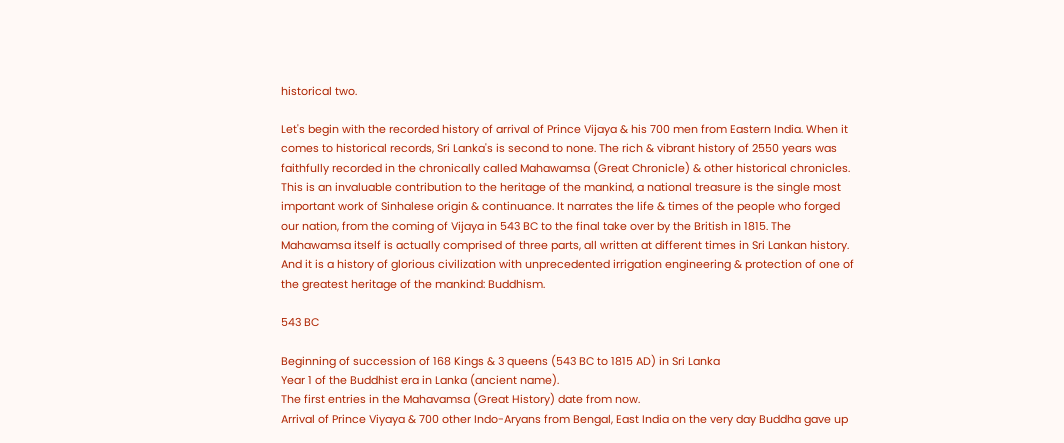historical two.

Let's begin with the recorded history of arrival of Prince Vijaya & his 700 men from Eastern India. When it comes to historical records, Sri Lanka's is second to none. The rich & vibrant history of 2550 years was faithfully recorded in the chronically called Mahawamsa (Great Chronicle) & other historical chronicles. This is an invaluable contribution to the heritage of the mankind, a national treasure is the single most important work of Sinhalese origin & continuance. It narrates the life & times of the people who forged our nation, from the coming of Vijaya in 543 BC to the final take over by the British in 1815. The Mahawamsa itself is actually comprised of three parts, all written at different times in Sri Lankan history. And it is a history of glorious civilization with unprecedented irrigation engineering & protection of one of the greatest heritage of the mankind: Buddhism.

543 BC

Beginning of succession of 168 Kings & 3 queens (543 BC to 1815 AD) in Sri Lanka
Year 1 of the Buddhist era in Lanka (ancient name).
The first entries in the Mahavamsa (Great History) date from now.
Arrival of Prince Viyaya & 700 other Indo-Aryans from Bengal, East India on the very day Buddha gave up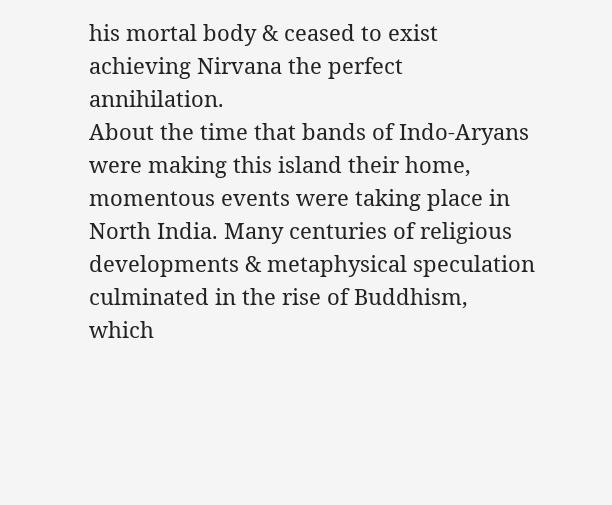his mortal body & ceased to exist achieving Nirvana the perfect annihilation.
About the time that bands of Indo-Aryans were making this island their home, momentous events were taking place in North India. Many centuries of religious developments & metaphysical speculation culminated in the rise of Buddhism, which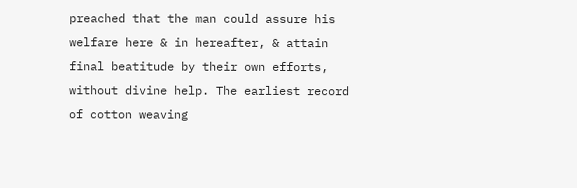preached that the man could assure his welfare here & in hereafter, & attain final beatitude by their own efforts, without divine help. The earliest record of cotton weaving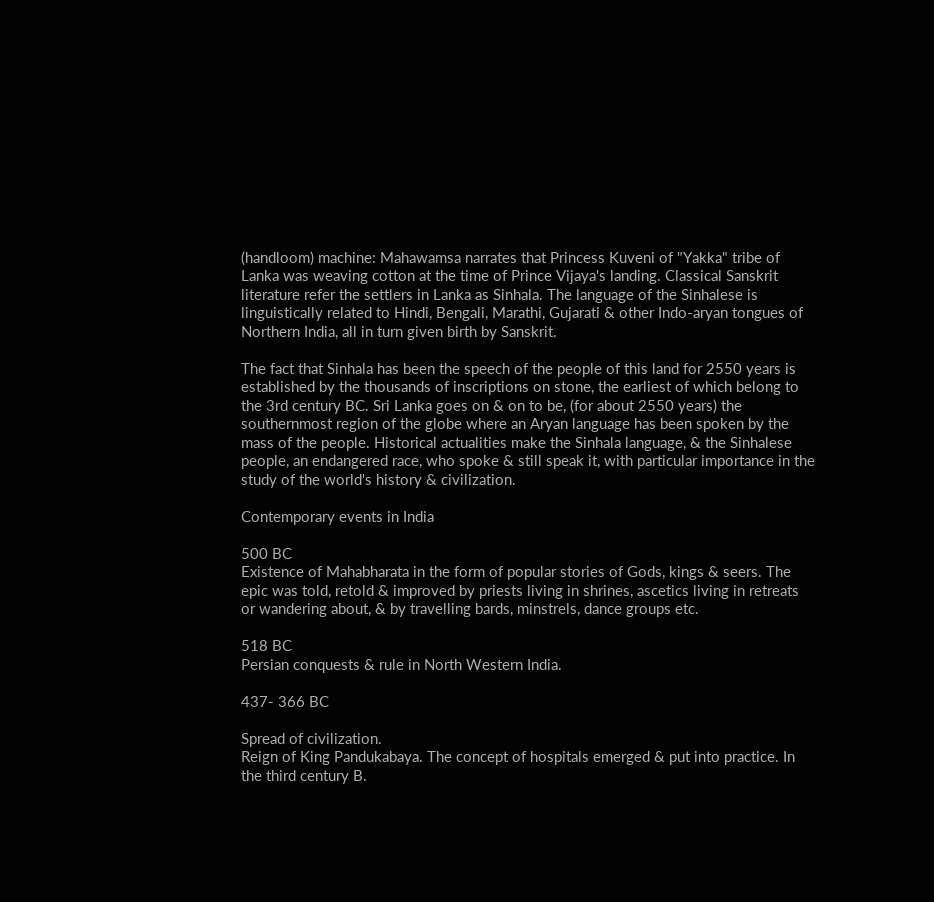(handloom) machine: Mahawamsa narrates that Princess Kuveni of "Yakka" tribe of Lanka was weaving cotton at the time of Prince Vijaya's landing. Classical Sanskrit literature refer the settlers in Lanka as Sinhala. The language of the Sinhalese is linguistically related to Hindi, Bengali, Marathi, Gujarati & other Indo-aryan tongues of Northern India, all in turn given birth by Sanskrit.

The fact that Sinhala has been the speech of the people of this land for 2550 years is established by the thousands of inscriptions on stone, the earliest of which belong to the 3rd century BC. Sri Lanka goes on & on to be, (for about 2550 years) the southernmost region of the globe where an Aryan language has been spoken by the mass of the people. Historical actualities make the Sinhala language, & the Sinhalese people, an endangered race, who spoke & still speak it, with particular importance in the study of the world's history & civilization.

Contemporary events in India

500 BC
Existence of Mahabharata in the form of popular stories of Gods, kings & seers. The epic was told, retold & improved by priests living in shrines, ascetics living in retreats or wandering about, & by travelling bards, minstrels, dance groups etc.

518 BC
Persian conquests & rule in North Western India.

437- 366 BC

Spread of civilization.
Reign of King Pandukabaya. The concept of hospitals emerged & put into practice. In the third century B.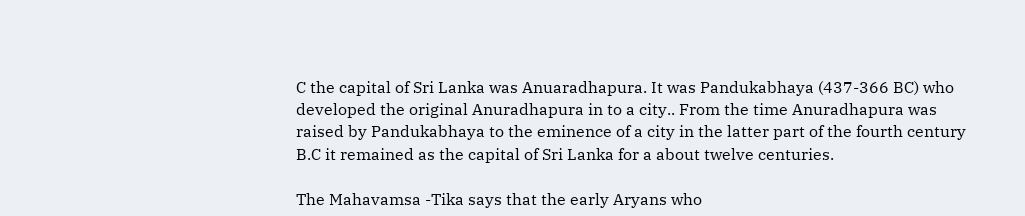C the capital of Sri Lanka was Anuaradhapura. It was Pandukabhaya (437-366 BC) who developed the original Anuradhapura in to a city.. From the time Anuradhapura was raised by Pandukabhaya to the eminence of a city in the latter part of the fourth century B.C it remained as the capital of Sri Lanka for a about twelve centuries.

The Mahavamsa -Tika says that the early Aryans who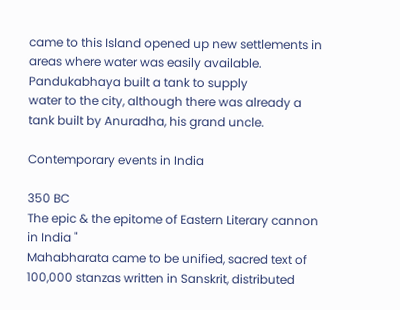came to this Island opened up new settlements in areas where water was easily available. Pandukabhaya built a tank to supply
water to the city, although there was already a tank built by Anuradha, his grand uncle.

Contemporary events in India

350 BC
The epic & the epitome of Eastern Literary cannon in India "
Mahabharata came to be unified, sacred text of 100,000 stanzas written in Sanskrit, distributed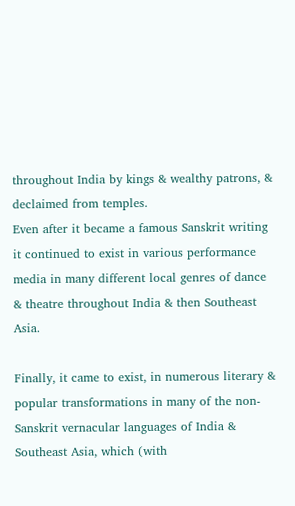throughout India by kings & wealthy patrons, & declaimed from temples.
Even after it became a famous Sanskrit writing it continued to exist in various performance media in many different local genres of dance & theatre throughout India & then Southeast Asia.

Finally, it came to exist, in numerous literary & popular transformations in many of the non-Sanskrit vernacular languages of India & Southeast Asia, which (with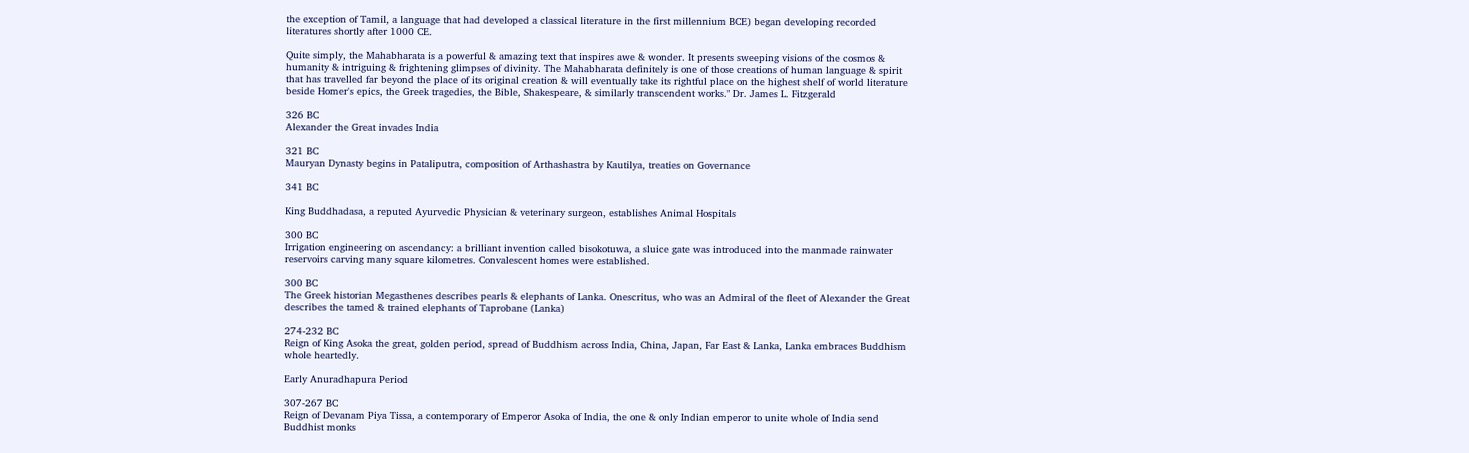the exception of Tamil, a language that had developed a classical literature in the first millennium BCE) began developing recorded literatures shortly after 1000 CE.

Quite simply, the Mahabharata is a powerful & amazing text that inspires awe & wonder. It presents sweeping visions of the cosmos & humanity & intriguing & frightening glimpses of divinity. The Mahabharata definitely is one of those creations of human language & spirit that has travelled far beyond the place of its original creation & will eventually take its rightful place on the highest shelf of world literature beside Homer's epics, the Greek tragedies, the Bible, Shakespeare, & similarly transcendent works." Dr. James L. Fitzgerald

326 BC
Alexander the Great invades India

321 BC
Mauryan Dynasty begins in Pataliputra, composition of Arthashastra by Kautilya, treaties on Governance

341 BC

King Buddhadasa, a reputed Ayurvedic Physician & veterinary surgeon, establishes Animal Hospitals

300 BC
Irrigation engineering on ascendancy: a brilliant invention called bisokotuwa, a sluice gate was introduced into the manmade rainwater reservoirs carving many square kilometres. Convalescent homes were established.

300 BC
The Greek historian Megasthenes describes pearls & elephants of Lanka. Onescritus, who was an Admiral of the fleet of Alexander the Great describes the tamed & trained elephants of Taprobane (Lanka)

274-232 BC
Reign of King Asoka the great, golden period, spread of Buddhism across India, China, Japan, Far East & Lanka, Lanka embraces Buddhism whole heartedly.

Early Anuradhapura Period

307-267 BC
Reign of Devanam Piya Tissa, a contemporary of Emperor Asoka of India, the one & only Indian emperor to unite whole of India send Buddhist monks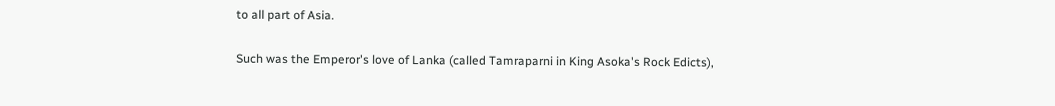to all part of Asia.

Such was the Emperor's love of Lanka (called Tamraparni in King Asoka's Rock Edicts),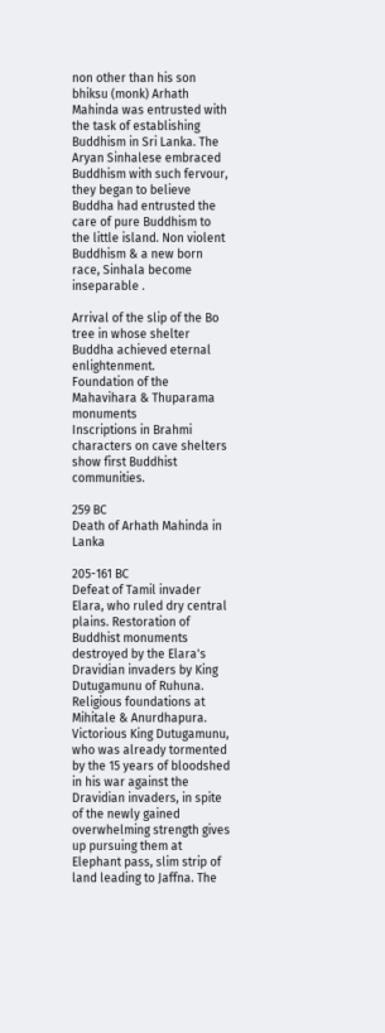non other than his son bhiksu (monk) Arhath Mahinda was entrusted with the task of establishing Buddhism in Sri Lanka. The Aryan Sinhalese embraced Buddhism with such fervour, they began to believe Buddha had entrusted the care of pure Buddhism to the little island. Non violent Buddhism & a new born race, Sinhala become inseparable .

Arrival of the slip of the Bo tree in whose shelter Buddha achieved eternal enlightenment.
Foundation of the Mahavihara & Thuparama monuments
Inscriptions in Brahmi characters on cave shelters show first Buddhist communities.

259 BC
Death of Arhath Mahinda in Lanka

205-161 BC
Defeat of Tamil invader Elara, who ruled dry central plains. Restoration of Buddhist monuments destroyed by the Elara's Dravidian invaders by King Dutugamunu of Ruhuna. Religious foundations at Mihitale & Anurdhapura. Victorious King Dutugamunu, who was already tormented by the 15 years of bloodshed in his war against the Dravidian invaders, in spite of the newly gained overwhelming strength gives up pursuing them at Elephant pass, slim strip of land leading to Jaffna. The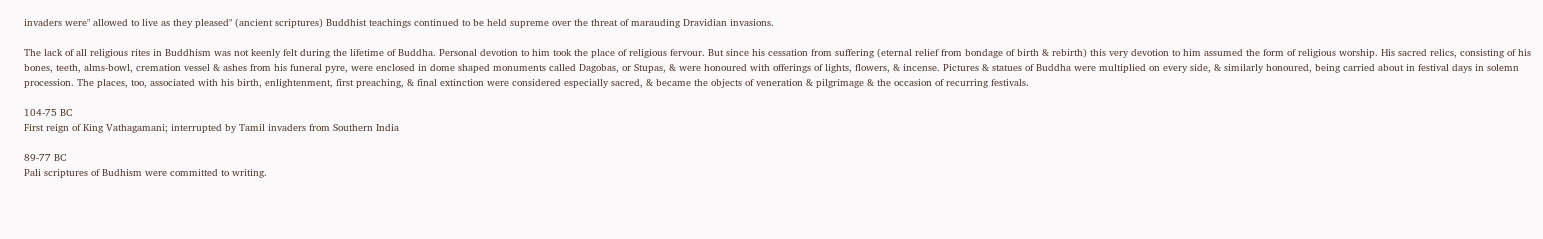invaders were" allowed to live as they pleased" (ancient scriptures) Buddhist teachings continued to be held supreme over the threat of marauding Dravidian invasions.

The lack of all religious rites in Buddhism was not keenly felt during the lifetime of Buddha. Personal devotion to him took the place of religious fervour. But since his cessation from suffering (eternal relief from bondage of birth & rebirth) this very devotion to him assumed the form of religious worship. His sacred relics, consisting of his bones, teeth, alms-bowl, cremation vessel & ashes from his funeral pyre, were enclosed in dome shaped monuments called Dagobas, or Stupas, & were honoured with offerings of lights, flowers, & incense. Pictures & statues of Buddha were multiplied on every side, & similarly honoured, being carried about in festival days in solemn procession. The places, too, associated with his birth, enlightenment, first preaching, & final extinction were considered especially sacred, & became the objects of veneration & pilgrimage & the occasion of recurring festivals.

104-75 BC
First reign of King Vathagamani; interrupted by Tamil invaders from Southern India

89-77 BC
Pali scriptures of Budhism were committed to writing.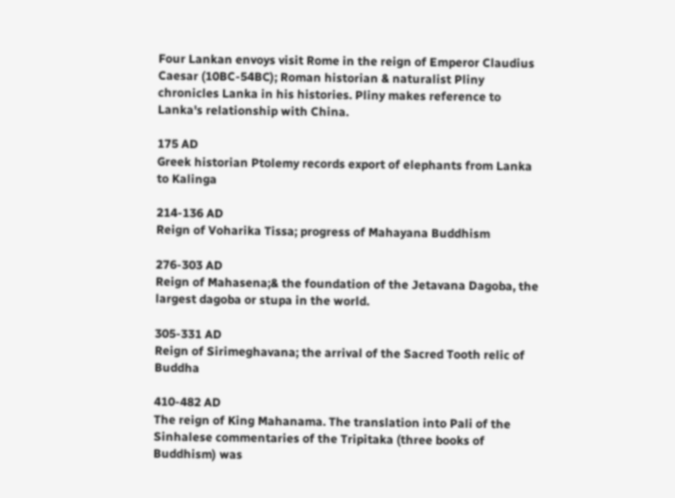Four Lankan envoys visit Rome in the reign of Emperor Claudius Caesar (10BC-54BC); Roman historian & naturalist Pliny chronicles Lanka in his histories. Pliny makes reference to Lanka's relationship with China.

175 AD
Greek historian Ptolemy records export of elephants from Lanka to Kalinga

214-136 AD
Reign of Voharika Tissa; progress of Mahayana Buddhism

276-303 AD
Reign of Mahasena;& the foundation of the Jetavana Dagoba, the largest dagoba or stupa in the world.

305-331 AD
Reign of Sirimeghavana; the arrival of the Sacred Tooth relic of Buddha

410-482 AD
The reign of King Mahanama. The translation into Pali of the Sinhalese commentaries of the Tripitaka (three books of Buddhism) was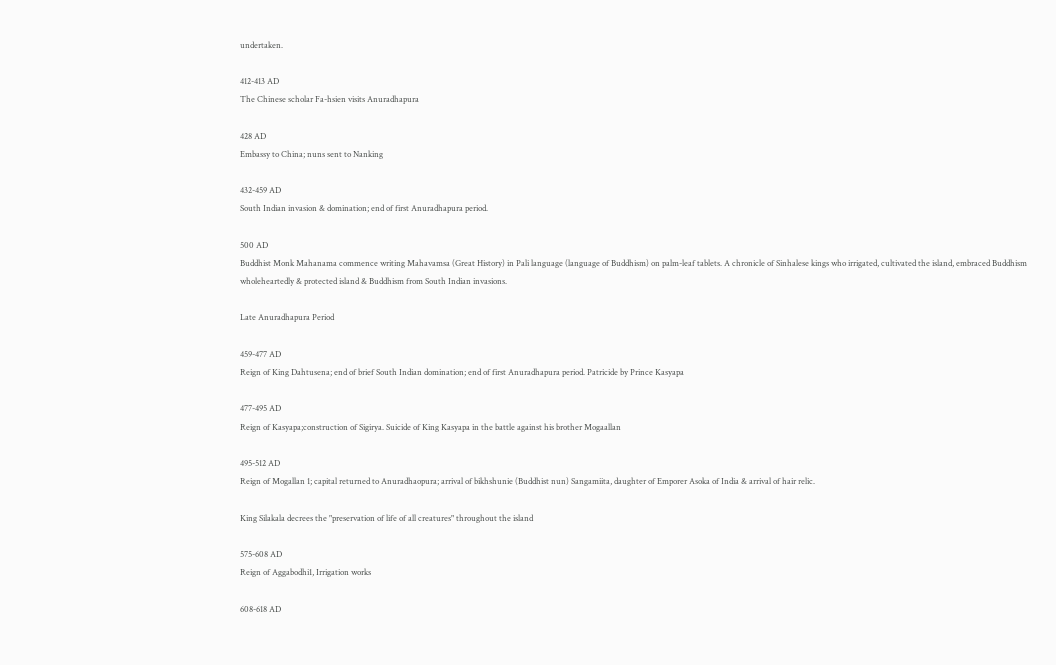undertaken.

412-413 AD
The Chinese scholar Fa-hsien visits Anuradhapura

428 AD
Embassy to China; nuns sent to Nanking

432-459 AD
South Indian invasion & domination; end of first Anuradhapura period.

500 AD
Buddhist Monk Mahanama commence writing Mahavamsa (Great History) in Pali language (language of Buddhism) on palm-leaf tablets. A chronicle of Sinhalese kings who irrigated, cultivated the island, embraced Buddhism wholeheartedly & protected island & Buddhism from South Indian invasions.

Late Anuradhapura Period

459-477 AD
Reign of King Dahtusena; end of brief South Indian domination; end of first Anuradhapura period. Patricide by Prince Kasyapa

477-495 AD
Reign of Kasyapa;construction of Sigirya. Suicide of King Kasyapa in the battle against his brother Mogaallan

495-512 AD
Reign of Mogallan 1; capital returned to Anuradhaopura; arrival of bikhshunie (Buddhist nun) Sangamiita, daughter of Emporer Asoka of India & arrival of hair relic.

King Silakala decrees the "preservation of life of all creatures" throughout the island

575-608 AD
Reign of Aggabodhi1, Irrigation works

608-618 AD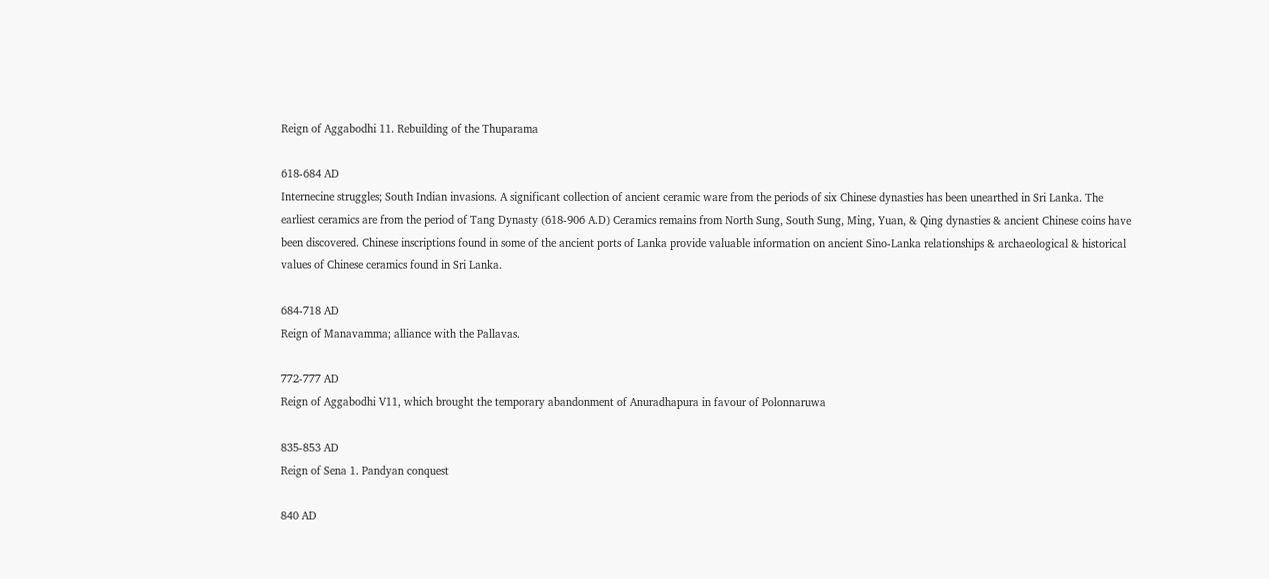Reign of Aggabodhi 11. Rebuilding of the Thuparama

618-684 AD
Internecine struggles; South Indian invasions. A significant collection of ancient ceramic ware from the periods of six Chinese dynasties has been unearthed in Sri Lanka. The earliest ceramics are from the period of Tang Dynasty (618-906 A.D) Ceramics remains from North Sung, South Sung, Ming, Yuan, & Qing dynasties & ancient Chinese coins have been discovered. Chinese inscriptions found in some of the ancient ports of Lanka provide valuable information on ancient Sino-Lanka relationships & archaeological & historical values of Chinese ceramics found in Sri Lanka.

684-718 AD
Reign of Manavamma; alliance with the Pallavas.

772-777 AD
Reign of Aggabodhi V11, which brought the temporary abandonment of Anuradhapura in favour of Polonnaruwa

835-853 AD
Reign of Sena 1. Pandyan conquest

840 AD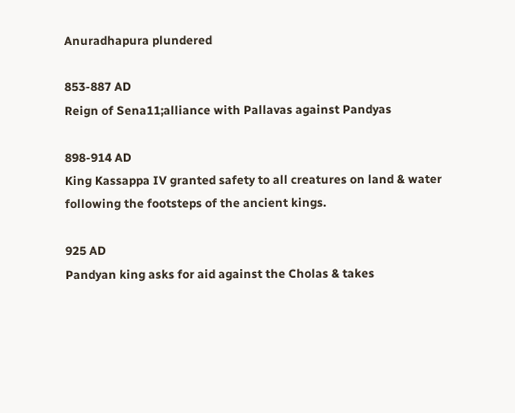Anuradhapura plundered

853-887 AD
Reign of Sena11;alliance with Pallavas against Pandyas

898-914 AD
King Kassappa IV granted safety to all creatures on land & water following the footsteps of the ancient kings.

925 AD
Pandyan king asks for aid against the Cholas & takes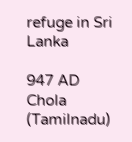refuge in Sri Lanka

947 AD
Chola (Tamilnadu)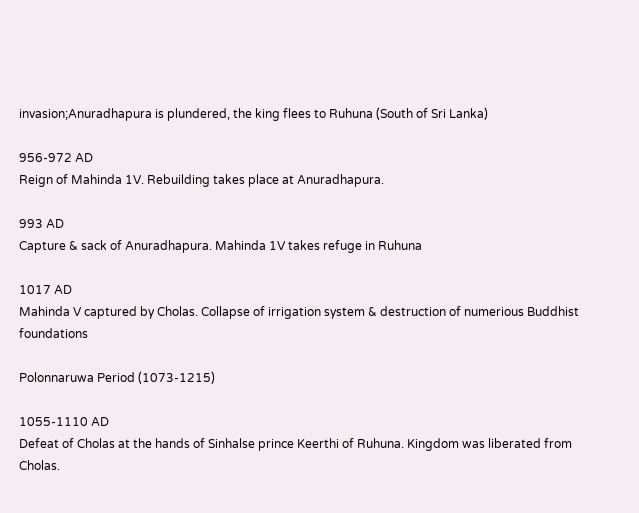invasion;Anuradhapura is plundered, the king flees to Ruhuna (South of Sri Lanka)

956-972 AD
Reign of Mahinda 1V. Rebuilding takes place at Anuradhapura.

993 AD
Capture & sack of Anuradhapura. Mahinda 1V takes refuge in Ruhuna

1017 AD
Mahinda V captured by Cholas. Collapse of irrigation system & destruction of numerious Buddhist foundations

Polonnaruwa Period (1073-1215)

1055-1110 AD
Defeat of Cholas at the hands of Sinhalse prince Keerthi of Ruhuna. Kingdom was liberated from Cholas.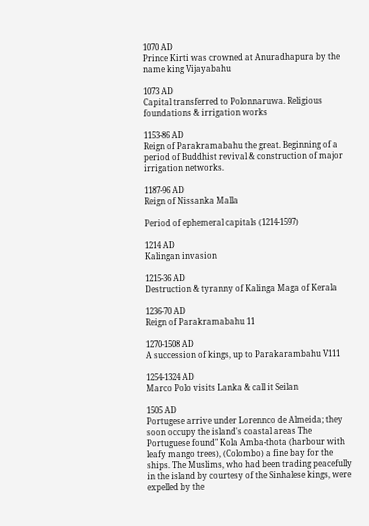1070 AD
Prince Kirti was crowned at Anuradhapura by the name king Vijayabahu

1073 AD
Capital transferred to Polonnaruwa. Religious foundations & irrigation works

1153-86 AD
Reign of Parakramabahu the great. Beginning of a period of Buddhist revival & construction of major irrigation networks.

1187-96 AD
Reign of Nissanka Malla

Period of ephemeral capitals (1214-1597)

1214 AD
Kalingan invasion

1215-36 AD
Destruction & tyranny of Kalinga Maga of Kerala

1236-70 AD
Reign of Parakramabahu 11

1270-1508 AD
A succession of kings, up to Parakarambahu V111

1254-1324 AD
Marco Polo visits Lanka & call it Seilan

1505 AD
Portugese arrive under Lorennco de Almeida; they soon occupy the island's coastal areas The Portuguese found" Kola Amba-thota (harbour with leafy mango trees), (Colombo) a fine bay for the ships. The Muslims, who had been trading peacefully in the island by courtesy of the Sinhalese kings, were expelled by the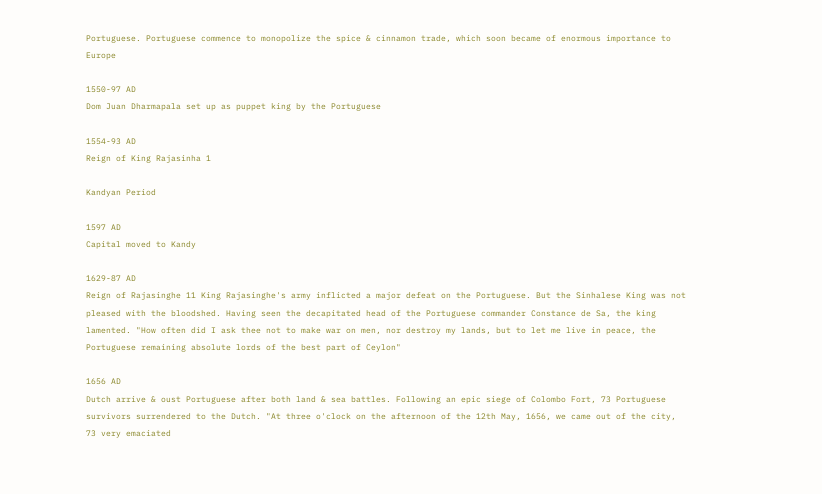Portuguese. Portuguese commence to monopolize the spice & cinnamon trade, which soon became of enormous importance to Europe

1550-97 AD
Dom Juan Dharmapala set up as puppet king by the Portuguese

1554-93 AD
Reign of King Rajasinha 1

Kandyan Period

1597 AD
Capital moved to Kandy

1629-87 AD
Reign of Rajasinghe 11 King Rajasinghe's army inflicted a major defeat on the Portuguese. But the Sinhalese King was not pleased with the bloodshed. Having seen the decapitated head of the Portuguese commander Constance de Sa, the king lamented. "How often did I ask thee not to make war on men, nor destroy my lands, but to let me live in peace, the Portuguese remaining absolute lords of the best part of Ceylon"

1656 AD
Dutch arrive & oust Portuguese after both land & sea battles. Following an epic siege of Colombo Fort, 73 Portuguese survivors surrendered to the Dutch. "At three o'clock on the afternoon of the 12th May, 1656, we came out of the city, 73 very emaciated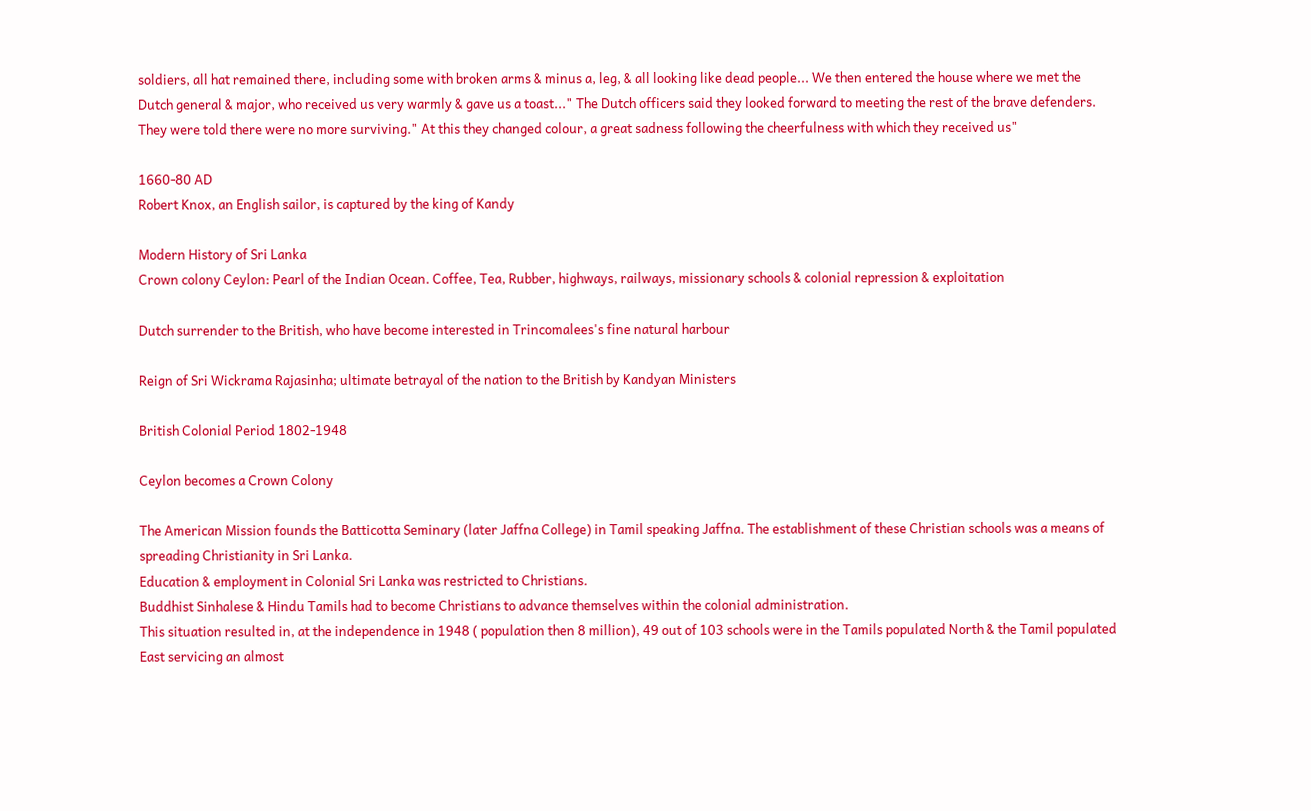soldiers, all hat remained there, including some with broken arms & minus a, leg, & all looking like dead people... We then entered the house where we met the Dutch general & major, who received us very warmly & gave us a toast..." The Dutch officers said they looked forward to meeting the rest of the brave defenders. They were told there were no more surviving." At this they changed colour, a great sadness following the cheerfulness with which they received us"

1660-80 AD
Robert Knox, an English sailor, is captured by the king of Kandy

Modern History of Sri Lanka
Crown colony Ceylon: Pearl of the Indian Ocean. Coffee, Tea, Rubber, highways, railways, missionary schools & colonial repression & exploitation

Dutch surrender to the British, who have become interested in Trincomalees's fine natural harbour

Reign of Sri Wickrama Rajasinha; ultimate betrayal of the nation to the British by Kandyan Ministers

British Colonial Period 1802-1948

Ceylon becomes a Crown Colony

The American Mission founds the Batticotta Seminary (later Jaffna College) in Tamil speaking Jaffna. The establishment of these Christian schools was a means of spreading Christianity in Sri Lanka.
Education & employment in Colonial Sri Lanka was restricted to Christians.
Buddhist Sinhalese & Hindu Tamils had to become Christians to advance themselves within the colonial administration.
This situation resulted in, at the independence in 1948 ( population then 8 million), 49 out of 103 schools were in the Tamils populated North & the Tamil populated East servicing an almost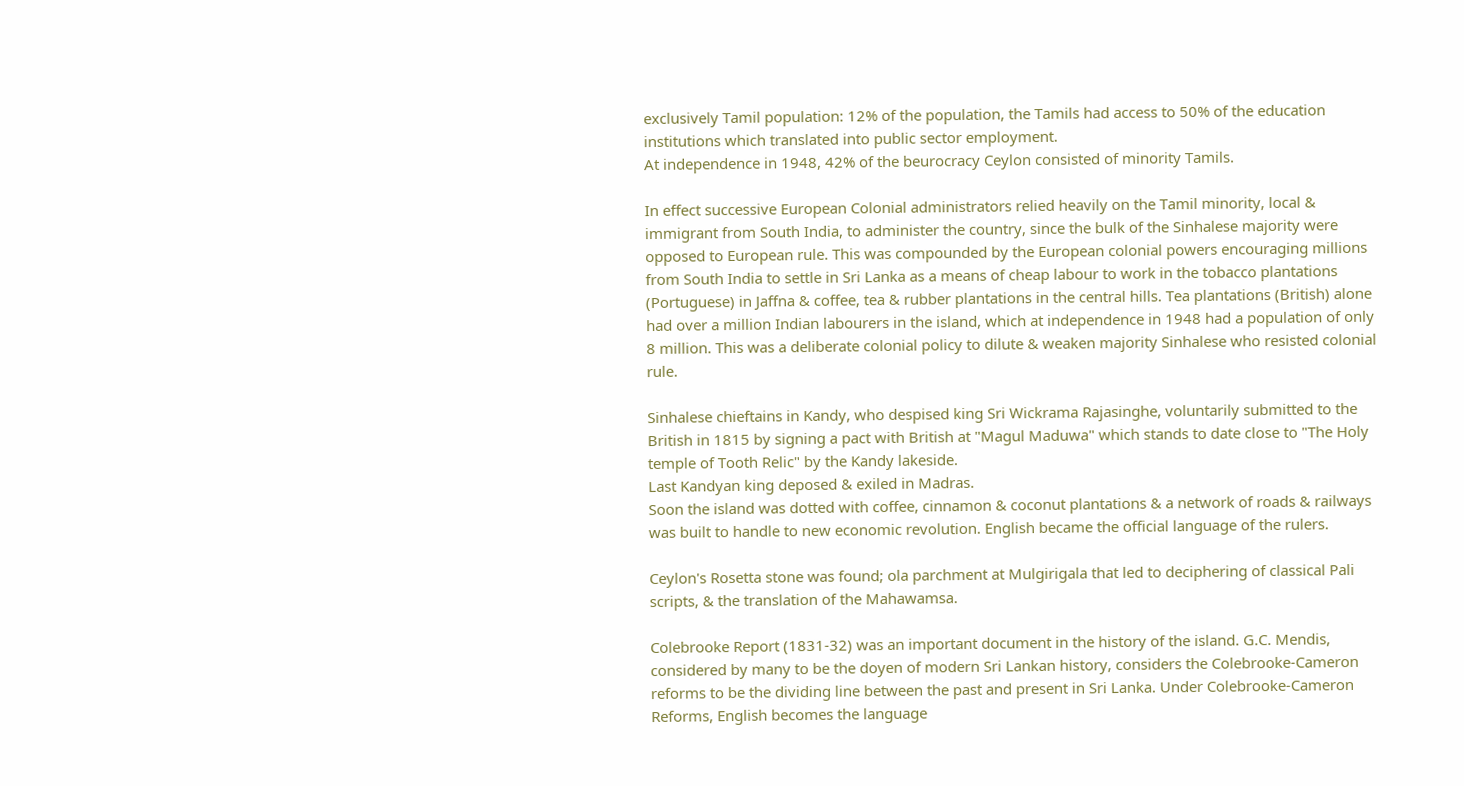exclusively Tamil population: 12% of the population, the Tamils had access to 50% of the education institutions which translated into public sector employment.
At independence in 1948, 42% of the beurocracy Ceylon consisted of minority Tamils.

In effect successive European Colonial administrators relied heavily on the Tamil minority, local & immigrant from South India, to administer the country, since the bulk of the Sinhalese majority were opposed to European rule. This was compounded by the European colonial powers encouraging millions from South India to settle in Sri Lanka as a means of cheap labour to work in the tobacco plantations (Portuguese) in Jaffna & coffee, tea & rubber plantations in the central hills. Tea plantations (British) alone had over a million Indian labourers in the island, which at independence in 1948 had a population of only 8 million. This was a deliberate colonial policy to dilute & weaken majority Sinhalese who resisted colonial rule.

Sinhalese chieftains in Kandy, who despised king Sri Wickrama Rajasinghe, voluntarily submitted to the British in 1815 by signing a pact with British at "Magul Maduwa" which stands to date close to "The Holy temple of Tooth Relic" by the Kandy lakeside.
Last Kandyan king deposed & exiled in Madras.
Soon the island was dotted with coffee, cinnamon & coconut plantations & a network of roads & railways was built to handle to new economic revolution. English became the official language of the rulers.

Ceylon's Rosetta stone was found; ola parchment at Mulgirigala that led to deciphering of classical Pali scripts, & the translation of the Mahawamsa.

Colebrooke Report (1831-32) was an important document in the history of the island. G.C. Mendis, considered by many to be the doyen of modern Sri Lankan history, considers the Colebrooke-Cameron reforms to be the dividing line between the past and present in Sri Lanka. Under Colebrooke-Cameron Reforms, English becomes the language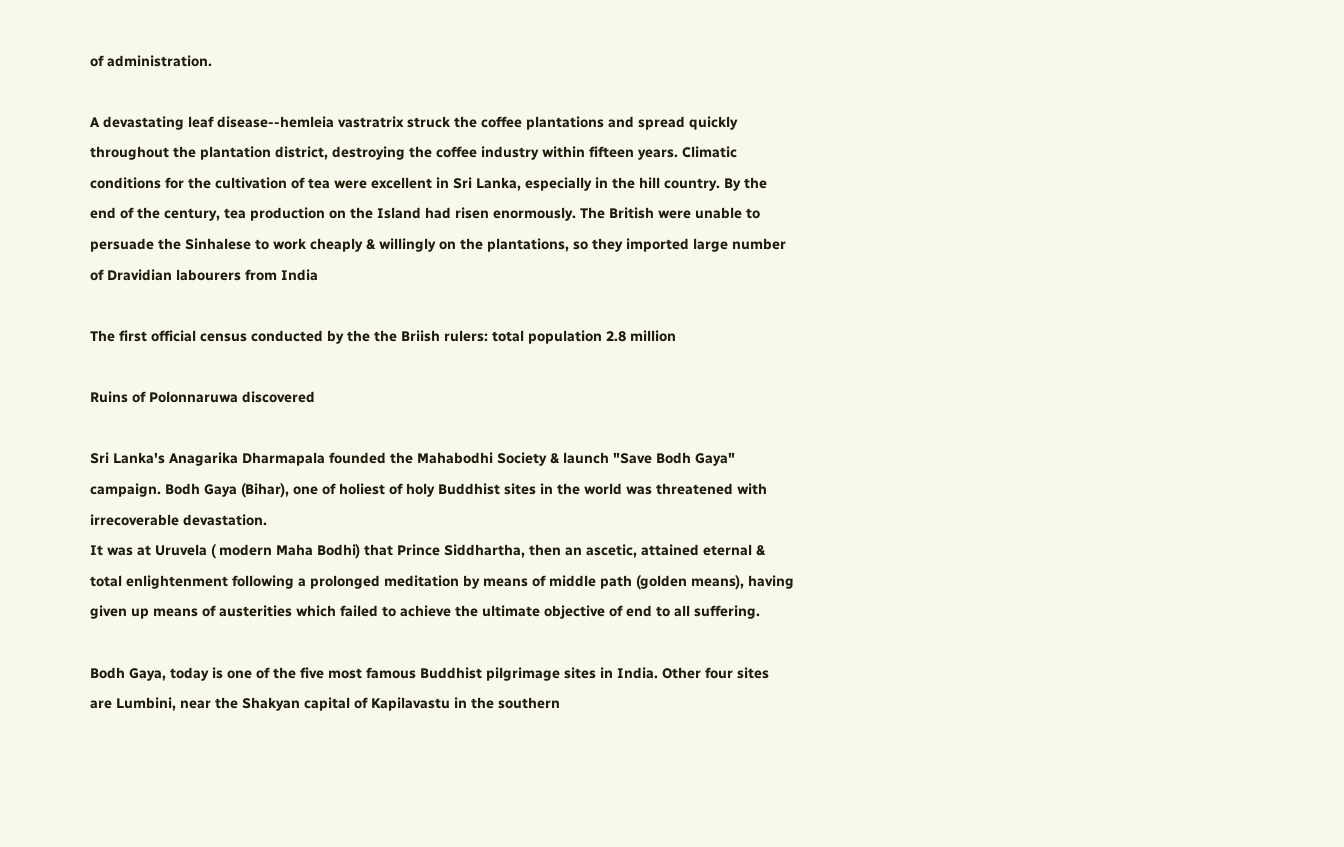of administration.

A devastating leaf disease--hemleia vastratrix struck the coffee plantations and spread quickly throughout the plantation district, destroying the coffee industry within fifteen years. Climatic conditions for the cultivation of tea were excellent in Sri Lanka, especially in the hill country. By the end of the century, tea production on the Island had risen enormously. The British were unable to persuade the Sinhalese to work cheaply & willingly on the plantations, so they imported large number of Dravidian labourers from India

The first official census conducted by the the Briish rulers: total population 2.8 million

Ruins of Polonnaruwa discovered

Sri Lanka's Anagarika Dharmapala founded the Mahabodhi Society & launch "Save Bodh Gaya" campaign. Bodh Gaya (Bihar), one of holiest of holy Buddhist sites in the world was threatened with irrecoverable devastation.
It was at Uruvela ( modern Maha Bodhi) that Prince Siddhartha, then an ascetic, attained eternal & total enlightenment following a prolonged meditation by means of middle path (golden means), having given up means of austerities which failed to achieve the ultimate objective of end to all suffering.

Bodh Gaya, today is one of the five most famous Buddhist pilgrimage sites in India. Other four sites are Lumbini, near the Shakyan capital of Kapilavastu in the southern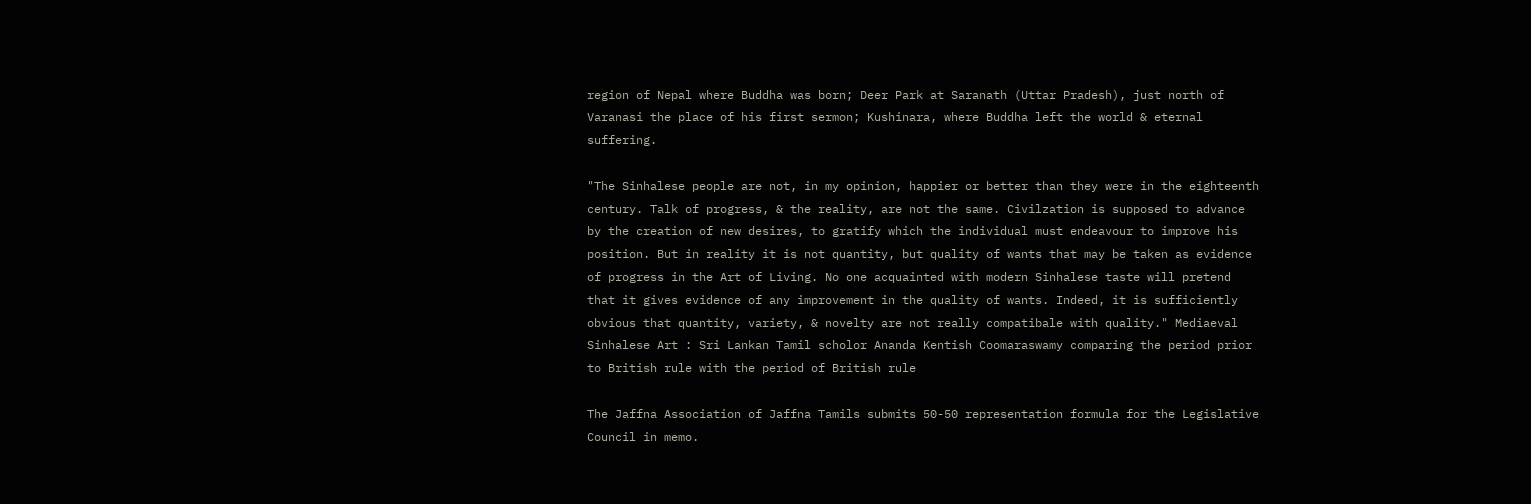region of Nepal where Buddha was born; Deer Park at Saranath (Uttar Pradesh), just north of Varanasi the place of his first sermon; Kushinara, where Buddha left the world & eternal suffering.

"The Sinhalese people are not, in my opinion, happier or better than they were in the eighteenth century. Talk of progress, & the reality, are not the same. Civilzation is supposed to advance by the creation of new desires, to gratify which the individual must endeavour to improve his position. But in reality it is not quantity, but quality of wants that may be taken as evidence of progress in the Art of Living. No one acquainted with modern Sinhalese taste will pretend that it gives evidence of any improvement in the quality of wants. Indeed, it is sufficiently obvious that quantity, variety, & novelty are not really compatibale with quality." Mediaeval Sinhalese Art : Sri Lankan Tamil scholor Ananda Kentish Coomaraswamy comparing the period prior to British rule with the period of British rule

The Jaffna Association of Jaffna Tamils submits 50-50 representation formula for the Legislative Council in memo.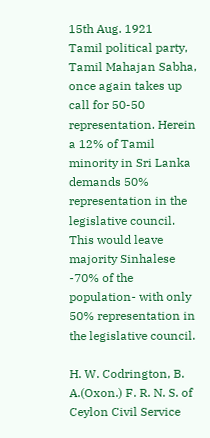15th Aug. 1921
Tamil political party, Tamil Mahajan Sabha, once again takes up call for 50-50 representation. Herein a 12% of Tamil minority in Sri Lanka demands 50% representation in the legislative council. This would leave majority Sinhalese -70% of the population- with only 50% representation in the legislative council.

H. W. Codrington, B. A.(Oxon.) F. R. N. S. of Ceylon Civil Service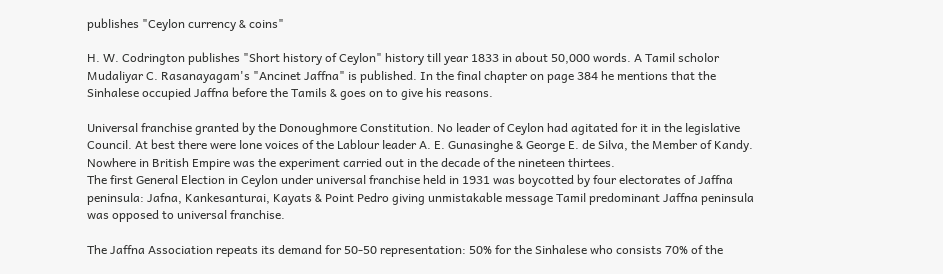publishes "Ceylon currency & coins"

H. W. Codrington publishes "Short history of Ceylon" history till year 1833 in about 50,000 words. A Tamil scholor Mudaliyar C. Rasanayagam's "Ancinet Jaffna" is published. In the final chapter on page 384 he mentions that the Sinhalese occupied Jaffna before the Tamils & goes on to give his reasons.

Universal franchise granted by the Donoughmore Constitution. No leader of Ceylon had agitated for it in the legislative Council. At best there were lone voices of the Lablour leader A. E. Gunasinghe & George E. de Silva, the Member of Kandy. Nowhere in British Empire was the experiment carried out in the decade of the nineteen thirtees.
The first General Election in Ceylon under universal franchise held in 1931 was boycotted by four electorates of Jaffna peninsula: Jafna, Kankesanturai, Kayats & Point Pedro giving unmistakable message Tamil predominant Jaffna peninsula was opposed to universal franchise.

The Jaffna Association repeats its demand for 50-50 representation: 50% for the Sinhalese who consists 70% of the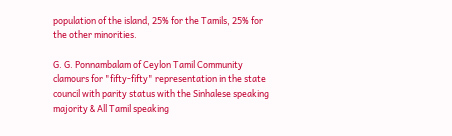population of the island, 25% for the Tamils, 25% for the other minorities.

G. G. Ponnambalam of Ceylon Tamil Community clamours for "fifty-fifty" representation in the state council with parity status with the Sinhalese speaking majority & All Tamil speaking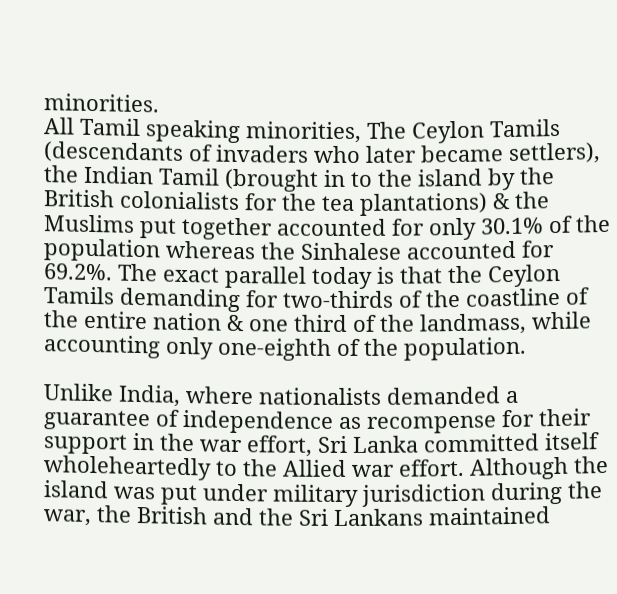minorities.
All Tamil speaking minorities, The Ceylon Tamils (descendants of invaders who later became settlers), the Indian Tamil (brought in to the island by the British colonialists for the tea plantations) & the Muslims put together accounted for only 30.1% of the population whereas the Sinhalese accounted for 69.2%. The exact parallel today is that the Ceylon Tamils demanding for two-thirds of the coastline of the entire nation & one third of the landmass, while accounting only one-eighth of the population.

Unlike India, where nationalists demanded a guarantee of independence as recompense for their support in the war effort, Sri Lanka committed itself wholeheartedly to the Allied war effort. Although the island was put under military jurisdiction during the war, the British and the Sri Lankans maintained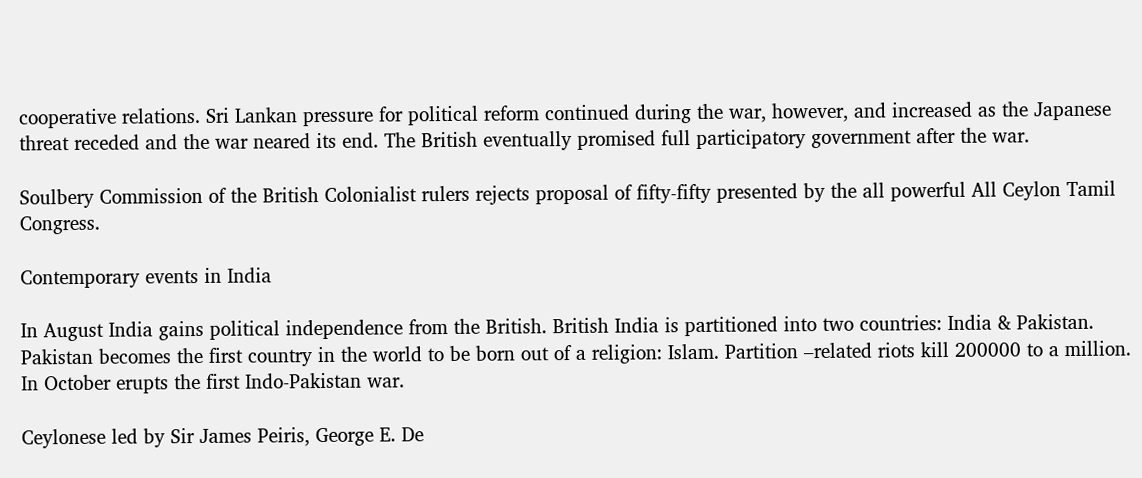cooperative relations. Sri Lankan pressure for political reform continued during the war, however, and increased as the Japanese threat receded and the war neared its end. The British eventually promised full participatory government after the war.

Soulbery Commission of the British Colonialist rulers rejects proposal of fifty-fifty presented by the all powerful All Ceylon Tamil Congress.

Contemporary events in India

In August India gains political independence from the British. British India is partitioned into two countries: India & Pakistan. Pakistan becomes the first country in the world to be born out of a religion: Islam. Partition –related riots kill 200000 to a million. In October erupts the first Indo-Pakistan war.

Ceylonese led by Sir James Peiris, George E. De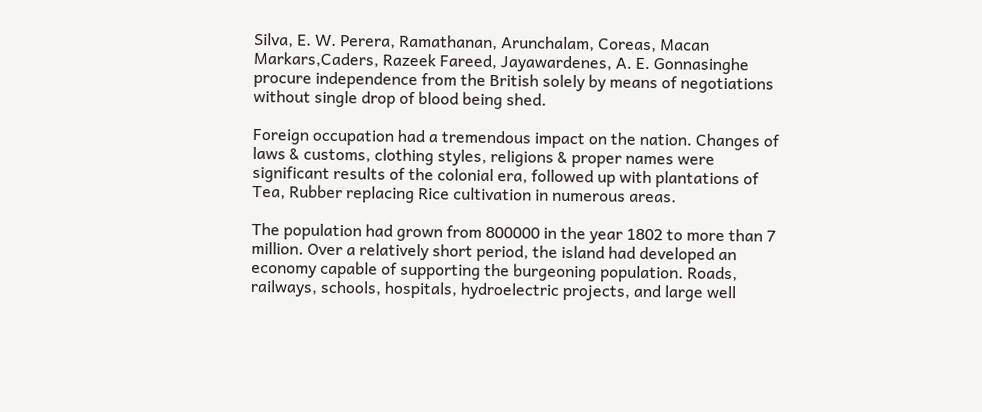Silva, E. W. Perera, Ramathanan, Arunchalam, Coreas, Macan Markars,Caders, Razeek Fareed, Jayawardenes, A. E. Gonnasinghe procure independence from the British solely by means of negotiations without single drop of blood being shed.

Foreign occupation had a tremendous impact on the nation. Changes of laws & customs, clothing styles, religions & proper names were significant results of the colonial era, followed up with plantations of Tea, Rubber replacing Rice cultivation in numerous areas.

The population had grown from 800000 in the year 1802 to more than 7 million. Over a relatively short period, the island had developed an economy capable of supporting the burgeoning population. Roads, railways, schools, hospitals, hydroelectric projects, and large well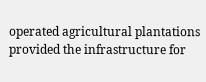operated agricultural plantations provided the infrastructure for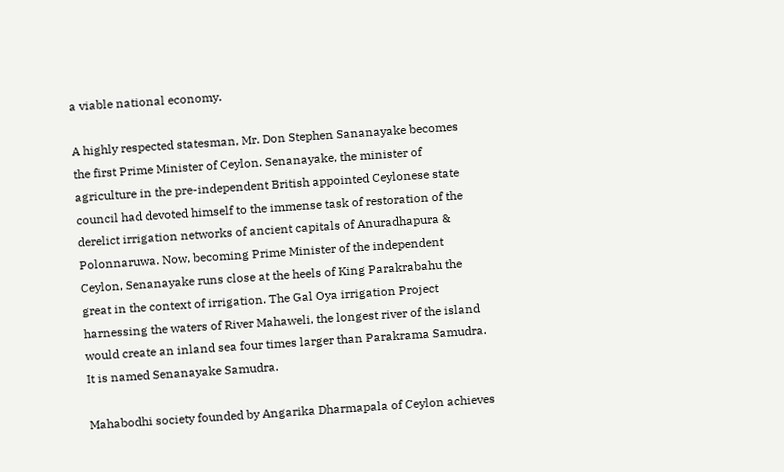a viable national economy.

A highly respected statesman, Mr. Don Stephen Sananayake becomes the first Prime Minister of Ceylon. Senanayake, the minister of agriculture in the pre-independent British appointed Ceylonese state council had devoted himself to the immense task of restoration of the derelict irrigation networks of ancient capitals of Anuradhapura & Polonnaruwa. Now, becoming Prime Minister of the independent Ceylon, Senanayake runs close at the heels of King Parakrabahu the great in the context of irrigation. The Gal Oya irrigation Project harnessing the waters of River Mahaweli, the longest river of the island would create an inland sea four times larger than Parakrama Samudra. It is named Senanayake Samudra.

Mahabodhi society founded by Angarika Dharmapala of Ceylon achieves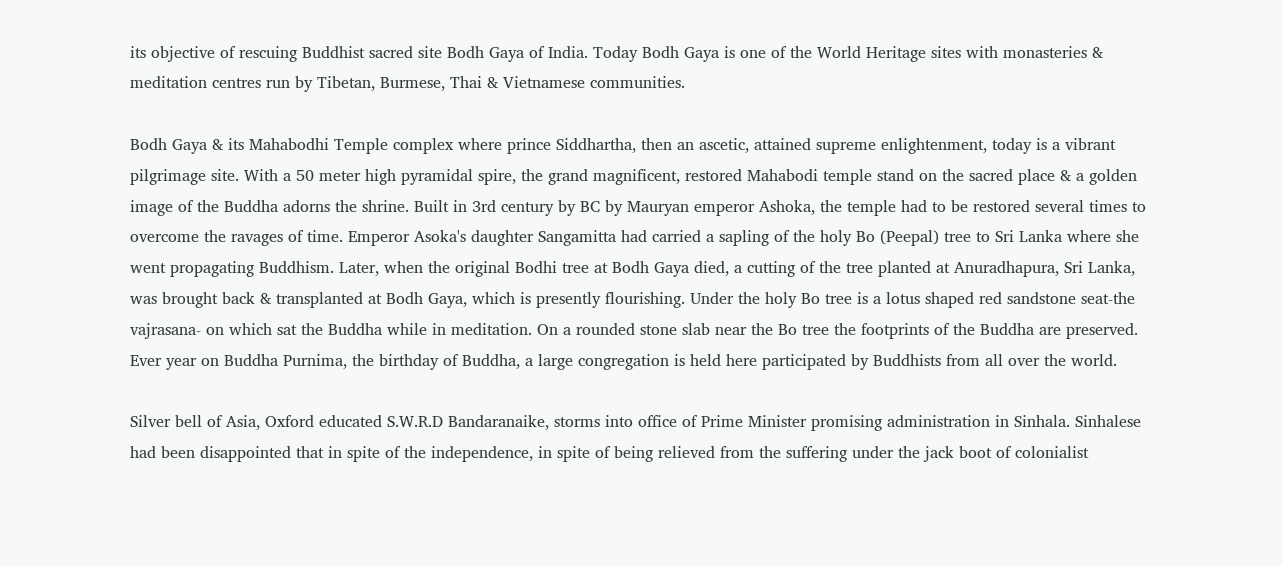its objective of rescuing Buddhist sacred site Bodh Gaya of India. Today Bodh Gaya is one of the World Heritage sites with monasteries & meditation centres run by Tibetan, Burmese, Thai & Vietnamese communities.

Bodh Gaya & its Mahabodhi Temple complex where prince Siddhartha, then an ascetic, attained supreme enlightenment, today is a vibrant pilgrimage site. With a 50 meter high pyramidal spire, the grand magnificent, restored Mahabodi temple stand on the sacred place & a golden image of the Buddha adorns the shrine. Built in 3rd century by BC by Mauryan emperor Ashoka, the temple had to be restored several times to overcome the ravages of time. Emperor Asoka's daughter Sangamitta had carried a sapling of the holy Bo (Peepal) tree to Sri Lanka where she went propagating Buddhism. Later, when the original Bodhi tree at Bodh Gaya died, a cutting of the tree planted at Anuradhapura, Sri Lanka, was brought back & transplanted at Bodh Gaya, which is presently flourishing. Under the holy Bo tree is a lotus shaped red sandstone seat-the vajrasana- on which sat the Buddha while in meditation. On a rounded stone slab near the Bo tree the footprints of the Buddha are preserved. Ever year on Buddha Purnima, the birthday of Buddha, a large congregation is held here participated by Buddhists from all over the world.

Silver bell of Asia, Oxford educated S.W.R.D Bandaranaike, storms into office of Prime Minister promising administration in Sinhala. Sinhalese had been disappointed that in spite of the independence, in spite of being relieved from the suffering under the jack boot of colonialist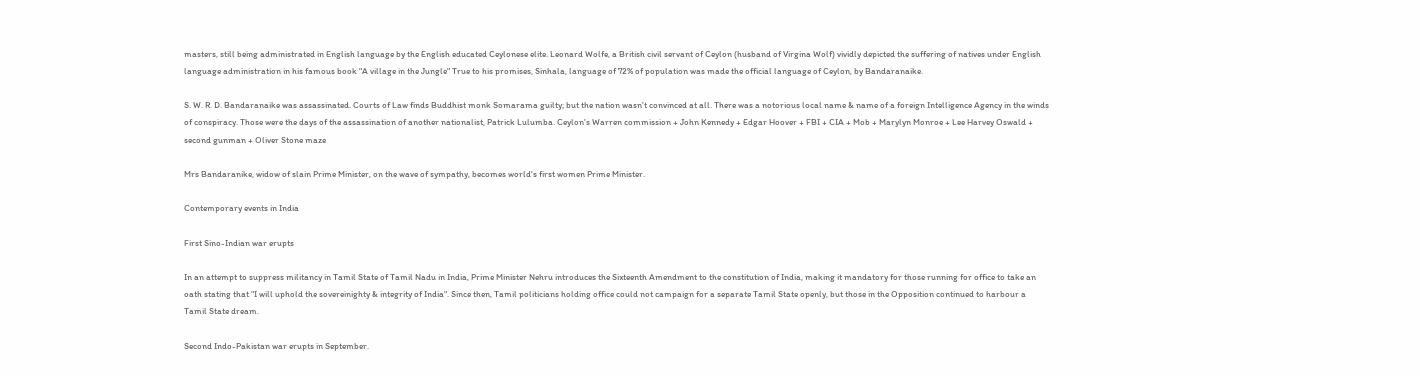masters, still being administrated in English language by the English educated Ceylonese elite. Leonard Wolfe, a British civil servant of Ceylon (husband of Virgina Wolf) vividly depicted the suffering of natives under English language administration in his famous book "A village in the Jungle" True to his promises, Sinhala, language of 72% of population was made the official language of Ceylon, by Bandaranaike.

S. W. R. D. Bandaranaike was assassinated. Courts of Law finds Buddhist monk Somarama guilty; but the nation wasn't convinced at all. There was a notorious local name & name of a foreign Intelligence Agency in the winds of conspiracy. Those were the days of the assassination of another nationalist, Patrick Lulumba. Ceylon's Warren commission + John Kennedy + Edgar Hoover + FBI + CIA + Mob + Marylyn Monroe + Lee Harvey Oswald + second gunman + Oliver Stone maze

Mrs Bandaranike, widow of slain Prime Minister, on the wave of sympathy, becomes world's first women Prime Minister.

Contemporary events in India

First Sino-Indian war erupts

In an attempt to suppress militancy in Tamil State of Tamil Nadu in India, Prime Minister Nehru introduces the Sixteenth Amendment to the constitution of India, making it mandatory for those running for office to take an oath stating that "I will uphold the sovereinighty & integrity of India". Since then, Tamil politicians holding office could not campaign for a separate Tamil State openly, but those in the Opposition continued to harbour a Tamil State dream.

Second Indo-Pakistan war erupts in September.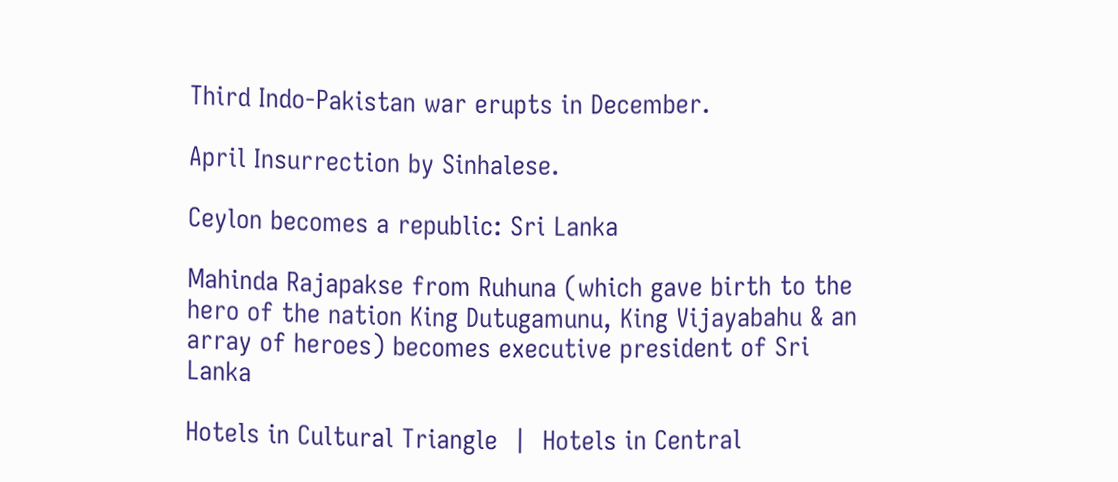Third Indo-Pakistan war erupts in December.

April Insurrection by Sinhalese.

Ceylon becomes a republic: Sri Lanka

Mahinda Rajapakse from Ruhuna (which gave birth to the hero of the nation King Dutugamunu, King Vijayabahu & an array of heroes) becomes executive president of Sri Lanka

Hotels in Cultural Triangle  |  Hotels in Central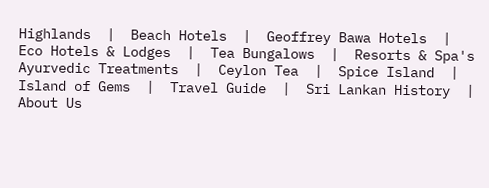Highlands  |  Beach Hotels  |  Geoffrey Bawa Hotels  |  Eco Hotels & Lodges  |  Tea Bungalows  |  Resorts & Spa's
Ayurvedic Treatments  |  Ceylon Tea  |  Spice Island  |  Island of Gems  |  Travel Guide  |  Sri Lankan History  |  About Us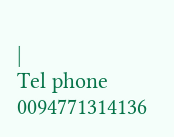|
Tel phone 0094771314136